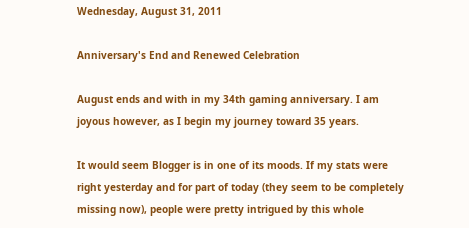Wednesday, August 31, 2011

Anniversary's End and Renewed Celebration

August ends and with in my 34th gaming anniversary. I am joyous however, as I begin my journey toward 35 years.

It would seem Blogger is in one of its moods. If my stats were right yesterday and for part of today (they seem to be completely missing now), people were pretty intrigued by this whole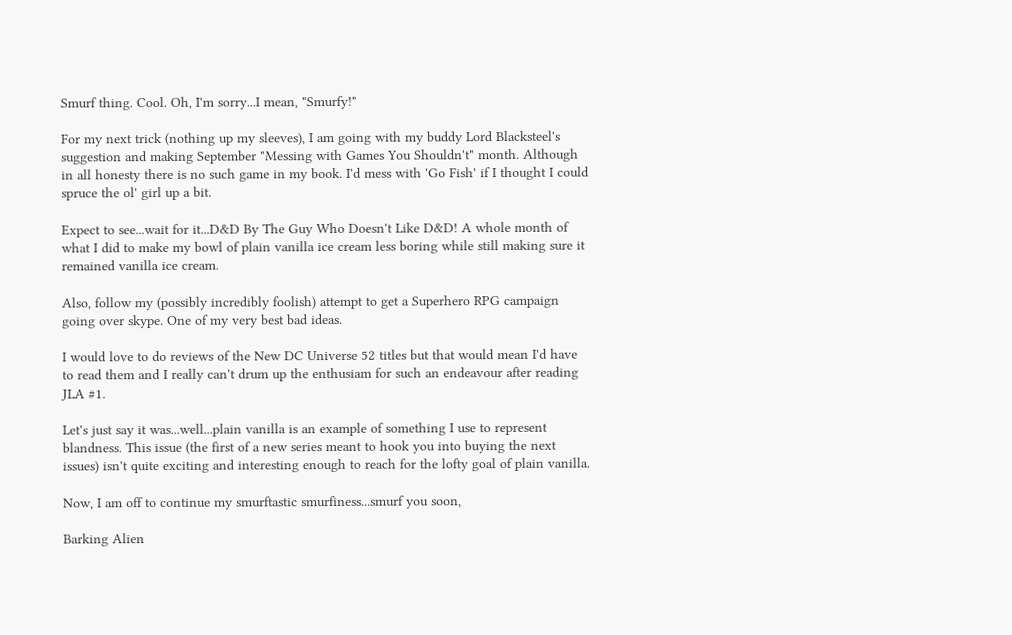Smurf thing. Cool. Oh, I'm sorry...I mean, "Smurfy!"

For my next trick (nothing up my sleeves), I am going with my buddy Lord Blacksteel's suggestion and making September "Messing with Games You Shouldn't" month. Although in all honesty there is no such game in my book. I'd mess with 'Go Fish' if I thought I could spruce the ol' girl up a bit.

Expect to see...wait for it...D&D By The Guy Who Doesn't Like D&D! A whole month of what I did to make my bowl of plain vanilla ice cream less boring while still making sure it remained vanilla ice cream.

Also, follow my (possibly incredibly foolish) attempt to get a Superhero RPG campaign going over skype. One of my very best bad ideas.

I would love to do reviews of the New DC Universe 52 titles but that would mean I'd have to read them and I really can't drum up the enthusiam for such an endeavour after reading JLA #1.

Let's just say it was...well...plain vanilla is an example of something I use to represent blandness. This issue (the first of a new series meant to hook you into buying the next issues) isn't quite exciting and interesting enough to reach for the lofty goal of plain vanilla.

Now, I am off to continue my smurftastic smurfiness...smurf you soon,

Barking Alien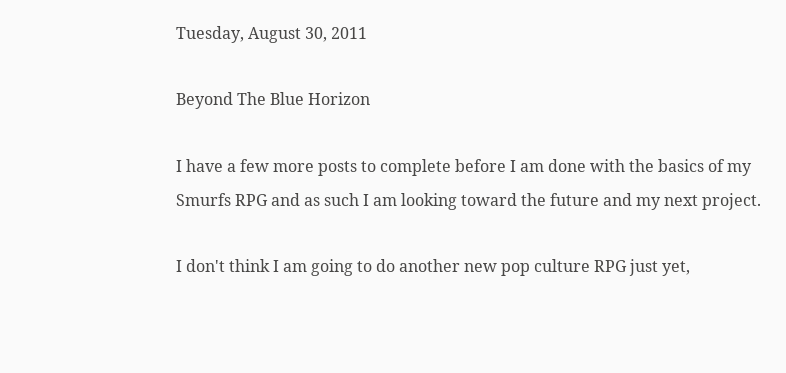Tuesday, August 30, 2011

Beyond The Blue Horizon

I have a few more posts to complete before I am done with the basics of my Smurfs RPG and as such I am looking toward the future and my next project.

I don't think I am going to do another new pop culture RPG just yet,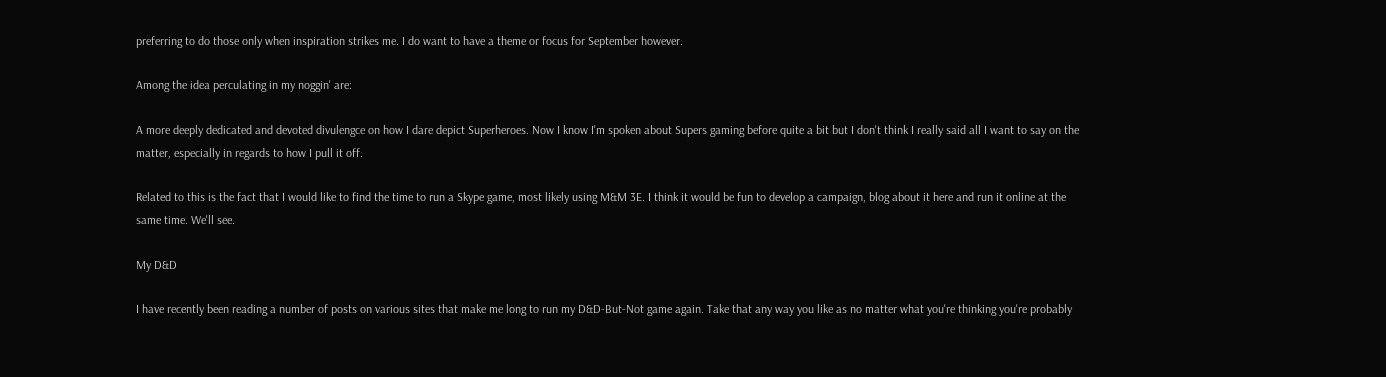preferring to do those only when inspiration strikes me. I do want to have a theme or focus for September however.

Among the idea perculating in my noggin' are:

A more deeply dedicated and devoted divulengce on how I dare depict Superheroes. Now I know I'm spoken about Supers gaming before quite a bit but I don't think I really said all I want to say on the matter, especially in regards to how I pull it off.

Related to this is the fact that I would like to find the time to run a Skype game, most likely using M&M 3E. I think it would be fun to develop a campaign, blog about it here and run it online at the same time. We'll see.

My D&D

I have recently been reading a number of posts on various sites that make me long to run my D&D-But-Not game again. Take that any way you like as no matter what you're thinking you're probably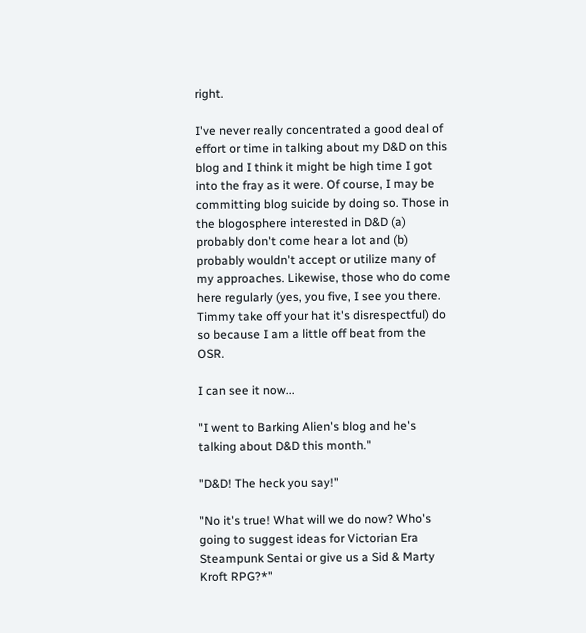right.

I've never really concentrated a good deal of effort or time in talking about my D&D on this blog and I think it might be high time I got into the fray as it were. Of course, I may be committing blog suicide by doing so. Those in the blogosphere interested in D&D (a) probably don't come hear a lot and (b) probably wouldn't accept or utilize many of my approaches. Likewise, those who do come here regularly (yes, you five, I see you there. Timmy take off your hat it's disrespectful) do so because I am a little off beat from the OSR.

I can see it now...

"I went to Barking Alien's blog and he's talking about D&D this month."

"D&D! The heck you say!"

"No it's true! What will we do now? Who's going to suggest ideas for Victorian Era Steampunk Sentai or give us a Sid & Marty Kroft RPG?*"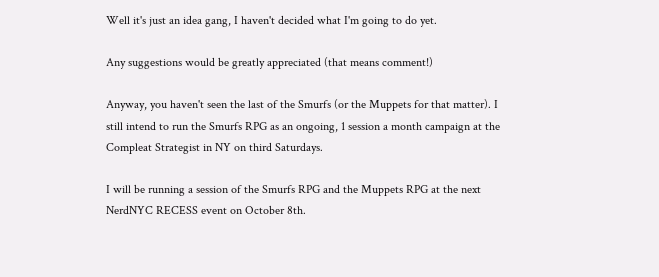Well it's just an idea gang, I haven't decided what I'm going to do yet.

Any suggestions would be greatly appreciated (that means comment!)

Anyway, you haven't seen the last of the Smurfs (or the Muppets for that matter). I still intend to run the Smurfs RPG as an ongoing, 1 session a month campaign at the Compleat Strategist in NY on third Saturdays.

I will be running a session of the Smurfs RPG and the Muppets RPG at the next NerdNYC RECESS event on October 8th.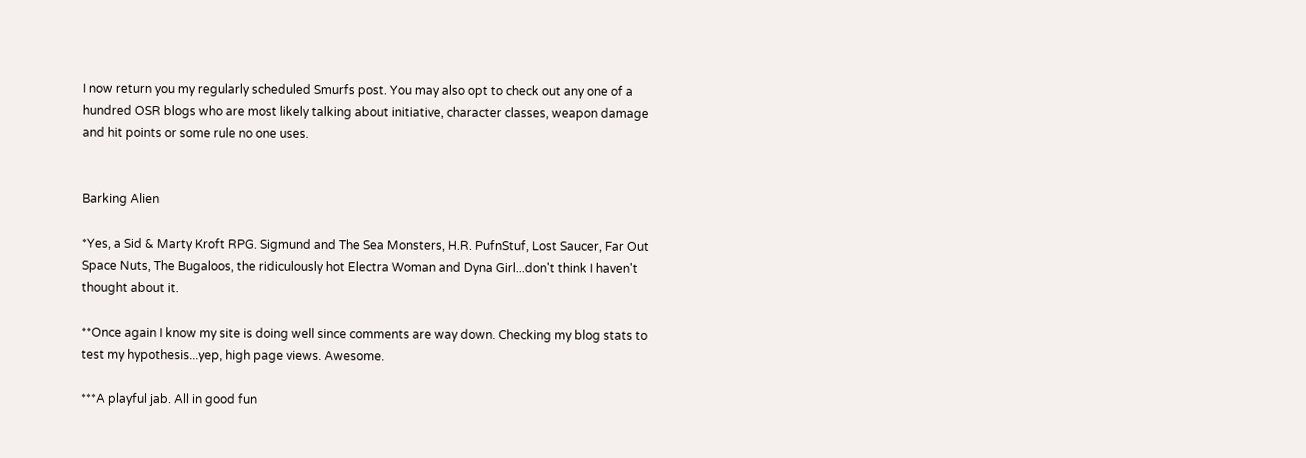I now return you my regularly scheduled Smurfs post. You may also opt to check out any one of a hundred OSR blogs who are most likely talking about initiative, character classes, weapon damage and hit points or some rule no one uses.


Barking Alien

*Yes, a Sid & Marty Kroft RPG. Sigmund and The Sea Monsters, H.R. PufnStuf, Lost Saucer, Far Out Space Nuts, The Bugaloos, the ridiculously hot Electra Woman and Dyna Girl...don't think I haven't thought about it.

**Once again I know my site is doing well since comments are way down. Checking my blog stats to test my hypothesis...yep, high page views. Awesome.

***A playful jab. All in good fun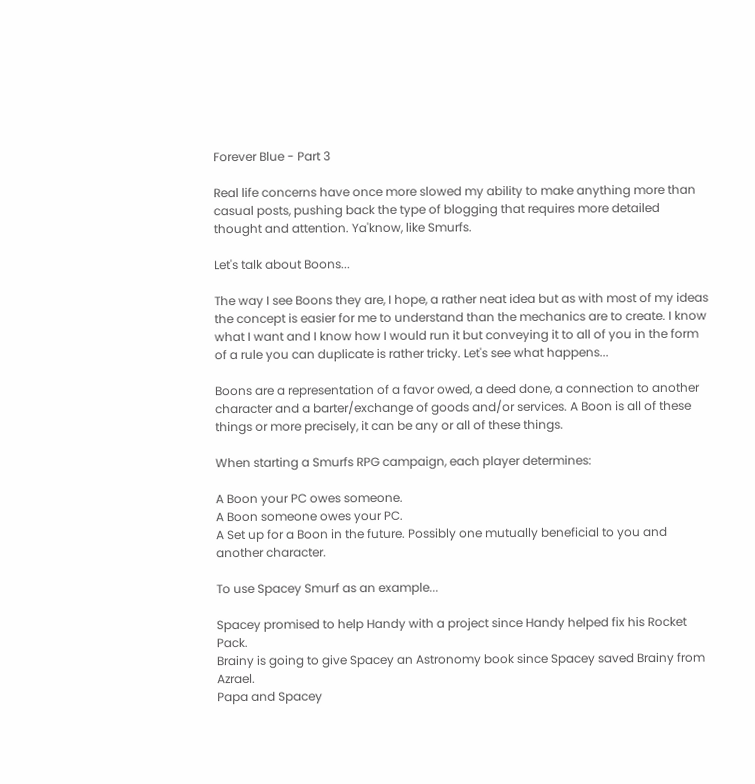Forever Blue - Part 3

Real life concerns have once more slowed my ability to make anything more than casual posts, pushing back the type of blogging that requires more detailed thought and attention. Ya'know, like Smurfs.

Let's talk about Boons...

The way I see Boons they are, I hope, a rather neat idea but as with most of my ideas the concept is easier for me to understand than the mechanics are to create. I know what I want and I know how I would run it but conveying it to all of you in the form of a rule you can duplicate is rather tricky. Let's see what happens...

Boons are a representation of a favor owed, a deed done, a connection to another character and a barter/exchange of goods and/or services. A Boon is all of these things or more precisely, it can be any or all of these things.

When starting a Smurfs RPG campaign, each player determines:

A Boon your PC owes someone.
A Boon someone owes your PC.
A Set up for a Boon in the future. Possibly one mutually beneficial to you and another character.

To use Spacey Smurf as an example...

Spacey promised to help Handy with a project since Handy helped fix his Rocket Pack.
Brainy is going to give Spacey an Astronomy book since Spacey saved Brainy from Azrael.
Papa and Spacey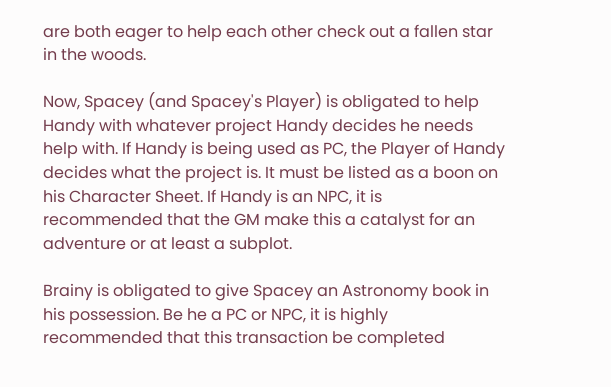are both eager to help each other check out a fallen star in the woods.

Now, Spacey (and Spacey's Player) is obligated to help Handy with whatever project Handy decides he needs help with. If Handy is being used as PC, the Player of Handy decides what the project is. It must be listed as a boon on his Character Sheet. If Handy is an NPC, it is recommended that the GM make this a catalyst for an adventure or at least a subplot.

Brainy is obligated to give Spacey an Astronomy book in his possession. Be he a PC or NPC, it is highly recommended that this transaction be completed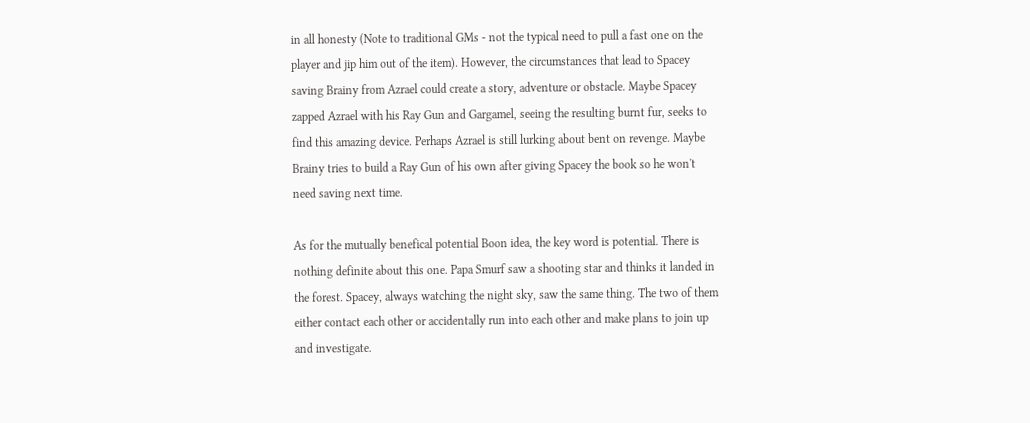in all honesty (Note to traditional GMs - not the typical need to pull a fast one on the player and jip him out of the item). However, the circumstances that lead to Spacey saving Brainy from Azrael could create a story, adventure or obstacle. Maybe Spacey zapped Azrael with his Ray Gun and Gargamel, seeing the resulting burnt fur, seeks to find this amazing device. Perhaps Azrael is still lurking about bent on revenge. Maybe Brainy tries to build a Ray Gun of his own after giving Spacey the book so he won't need saving next time.

As for the mutually benefical potential Boon idea, the key word is potential. There is nothing definite about this one. Papa Smurf saw a shooting star and thinks it landed in the forest. Spacey, always watching the night sky, saw the same thing. The two of them either contact each other or accidentally run into each other and make plans to join up and investigate.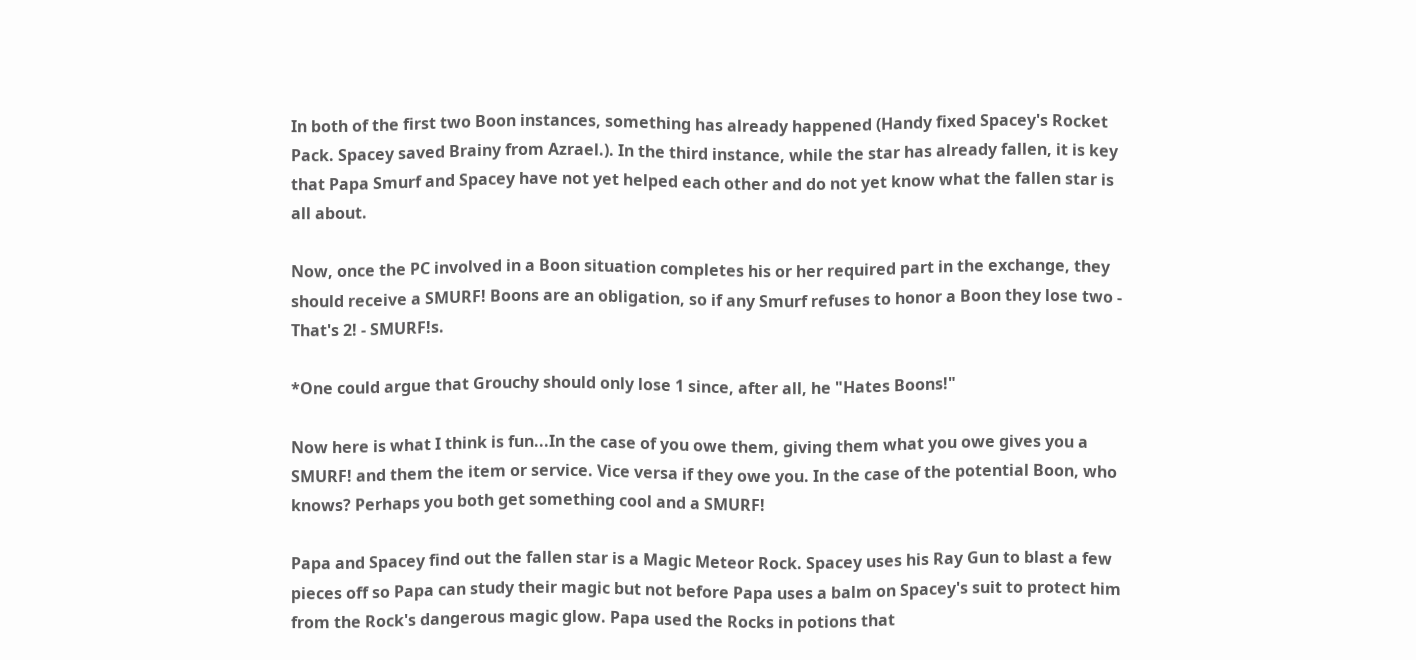In both of the first two Boon instances, something has already happened (Handy fixed Spacey's Rocket Pack. Spacey saved Brainy from Azrael.). In the third instance, while the star has already fallen, it is key that Papa Smurf and Spacey have not yet helped each other and do not yet know what the fallen star is all about.

Now, once the PC involved in a Boon situation completes his or her required part in the exchange, they should receive a SMURF! Boons are an obligation, so if any Smurf refuses to honor a Boon they lose two - That's 2! - SMURF!s.

*One could argue that Grouchy should only lose 1 since, after all, he "Hates Boons!"

Now here is what I think is fun...In the case of you owe them, giving them what you owe gives you a SMURF! and them the item or service. Vice versa if they owe you. In the case of the potential Boon, who knows? Perhaps you both get something cool and a SMURF!

Papa and Spacey find out the fallen star is a Magic Meteor Rock. Spacey uses his Ray Gun to blast a few pieces off so Papa can study their magic but not before Papa uses a balm on Spacey's suit to protect him from the Rock's dangerous magic glow. Papa used the Rocks in potions that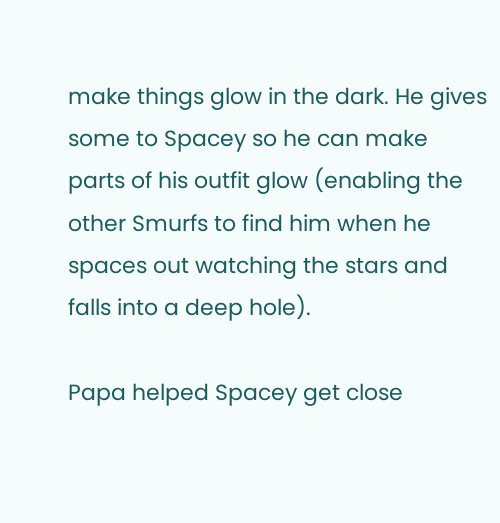make things glow in the dark. He gives some to Spacey so he can make parts of his outfit glow (enabling the other Smurfs to find him when he spaces out watching the stars and falls into a deep hole).

Papa helped Spacey get close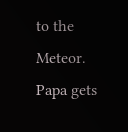to the Meteor. Papa gets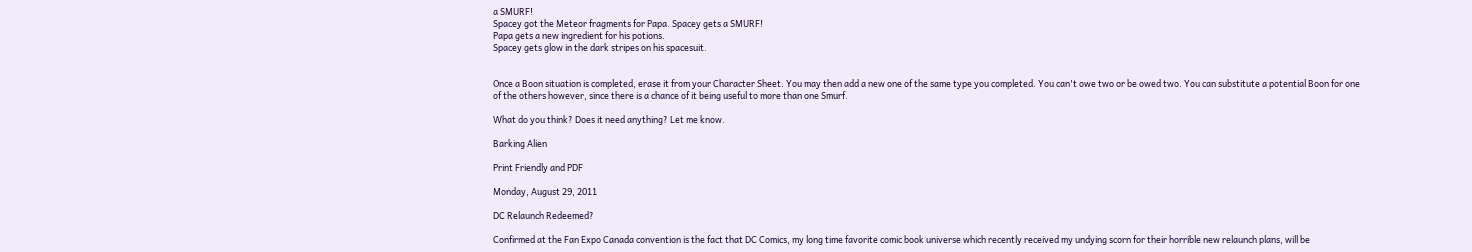a SMURF!
Spacey got the Meteor fragments for Papa. Spacey gets a SMURF!
Papa gets a new ingredient for his potions.
Spacey gets glow in the dark stripes on his spacesuit.


Once a Boon situation is completed, erase it from your Character Sheet. You may then add a new one of the same type you completed. You can't owe two or be owed two. You can substitute a potential Boon for one of the others however, since there is a chance of it being useful to more than one Smurf.

What do you think? Does it need anything? Let me know.

Barking Alien

Print Friendly and PDF

Monday, August 29, 2011

DC Relaunch Redeemed?

Confirmed at the Fan Expo Canada convention is the fact that DC Comics, my long time favorite comic book universe which recently received my undying scorn for their horrible new relaunch plans, will be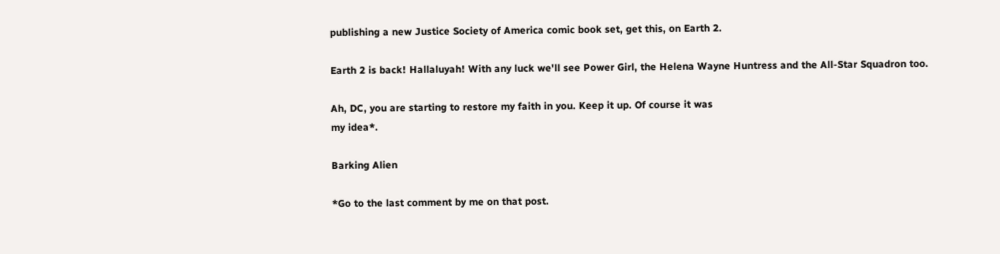publishing a new Justice Society of America comic book set, get this, on Earth 2.

Earth 2 is back! Hallaluyah! With any luck we'll see Power Girl, the Helena Wayne Huntress and the All-Star Squadron too.

Ah, DC, you are starting to restore my faith in you. Keep it up. Of course it was
my idea*.

Barking Alien

*Go to the last comment by me on that post.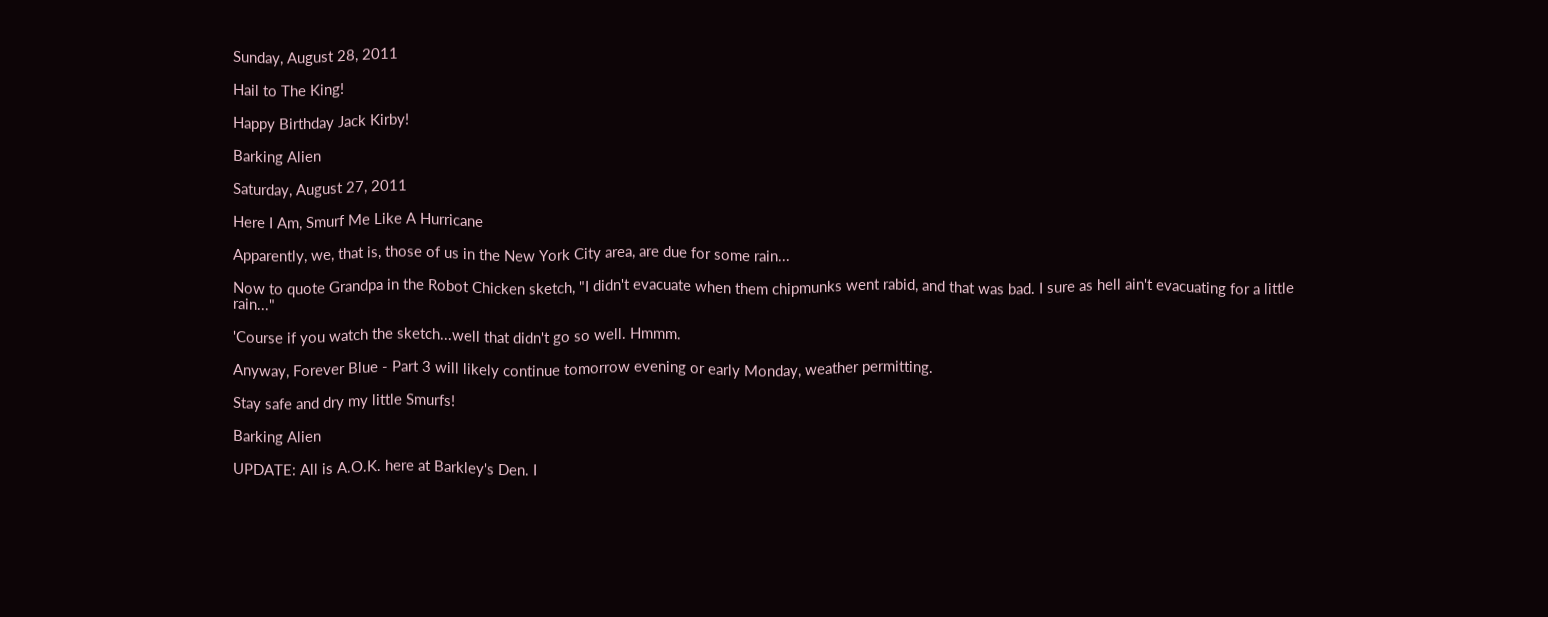Sunday, August 28, 2011

Hail to The King!

Happy Birthday Jack Kirby!

Barking Alien

Saturday, August 27, 2011

Here I Am, Smurf Me Like A Hurricane

Apparently, we, that is, those of us in the New York City area, are due for some rain...

Now to quote Grandpa in the Robot Chicken sketch, "I didn't evacuate when them chipmunks went rabid, and that was bad. I sure as hell ain't evacuating for a little rain..."

'Course if you watch the sketch...well that didn't go so well. Hmmm.

Anyway, Forever Blue - Part 3 will likely continue tomorrow evening or early Monday, weather permitting.

Stay safe and dry my little Smurfs!

Barking Alien

UPDATE: All is A.O.K. here at Barkley's Den. I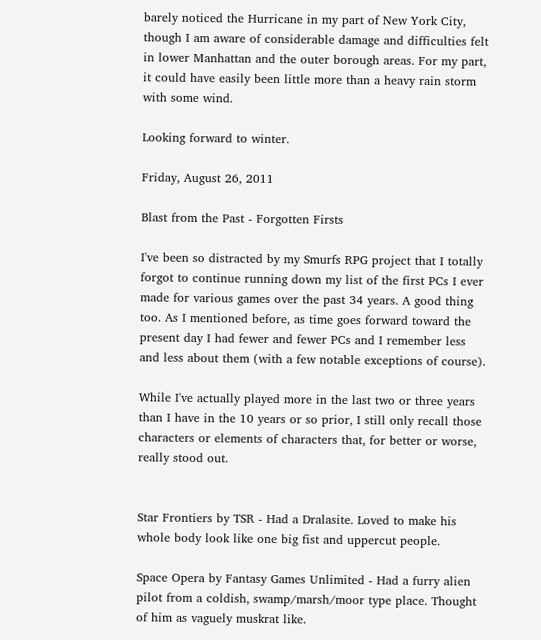barely noticed the Hurricane in my part of New York City, though I am aware of considerable damage and difficulties felt in lower Manhattan and the outer borough areas. For my part, it could have easily been little more than a heavy rain storm with some wind.

Looking forward to winter.

Friday, August 26, 2011

Blast from the Past - Forgotten Firsts

I've been so distracted by my Smurfs RPG project that I totally forgot to continue running down my list of the first PCs I ever made for various games over the past 34 years. A good thing too. As I mentioned before, as time goes forward toward the present day I had fewer and fewer PCs and I remember less and less about them (with a few notable exceptions of course).

While I've actually played more in the last two or three years than I have in the 10 years or so prior, I still only recall those characters or elements of characters that, for better or worse, really stood out.


Star Frontiers by TSR - Had a Dralasite. Loved to make his whole body look like one big fist and uppercut people.

Space Opera by Fantasy Games Unlimited - Had a furry alien pilot from a coldish, swamp/marsh/moor type place. Thought of him as vaguely muskrat like.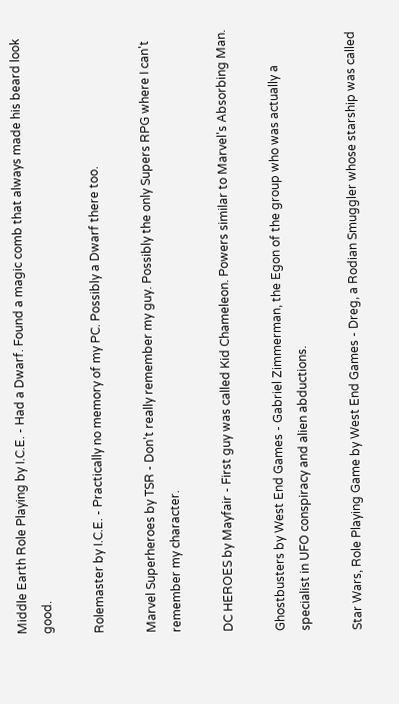Middle Earth Role Playing by I.C.E. - Had a Dwarf. Found a magic comb that always made his beard look good.

Rolemaster by I.C.E. - Practically no memory of my PC. Possibly a Dwarf there too.

Marvel Superheroes by TSR - Don't really remember my guy. Possibly the only Supers RPG where I can't remember my character.

DC HEROES by Mayfair - First guy was called Kid Chameleon. Powers similar to Marvel's Absorbing Man.

Ghostbusters by West End Games - Gabriel Zimmerman, the Egon of the group who was actually a specialist in UFO conspiracy and alien abductions.

Star Wars, Role Playing Game by West End Games - Dreg, a Rodian Smuggler whose starship was called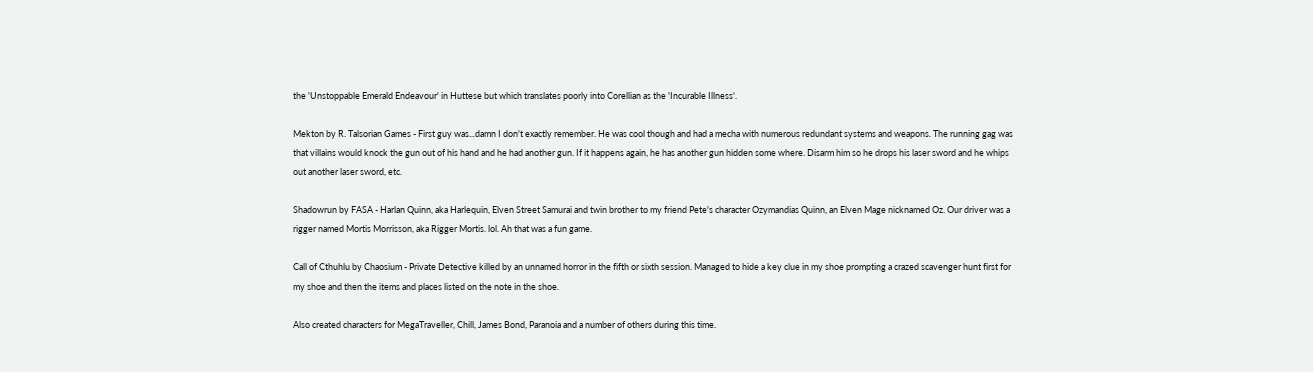the 'Unstoppable Emerald Endeavour' in Huttese but which translates poorly into Corellian as the 'Incurable Illness'.

Mekton by R. Talsorian Games - First guy was...damn I don't exactly remember. He was cool though and had a mecha with numerous redundant systems and weapons. The running gag was that villains would knock the gun out of his hand and he had another gun. If it happens again, he has another gun hidden some where. Disarm him so he drops his laser sword and he whips out another laser sword, etc.

Shadowrun by FASA - Harlan Quinn, aka Harlequin, Elven Street Samurai and twin brother to my friend Pete's character Ozymandias Quinn, an Elven Mage nicknamed Oz. Our driver was a rigger named Mortis Morrisson, aka Rigger Mortis. lol. Ah that was a fun game.

Call of Cthuhlu by Chaosium - Private Detective killed by an unnamed horror in the fifth or sixth session. Managed to hide a key clue in my shoe prompting a crazed scavenger hunt first for my shoe and then the items and places listed on the note in the shoe.

Also created characters for MegaTraveller, Chill, James Bond, Paranoia and a number of others during this time.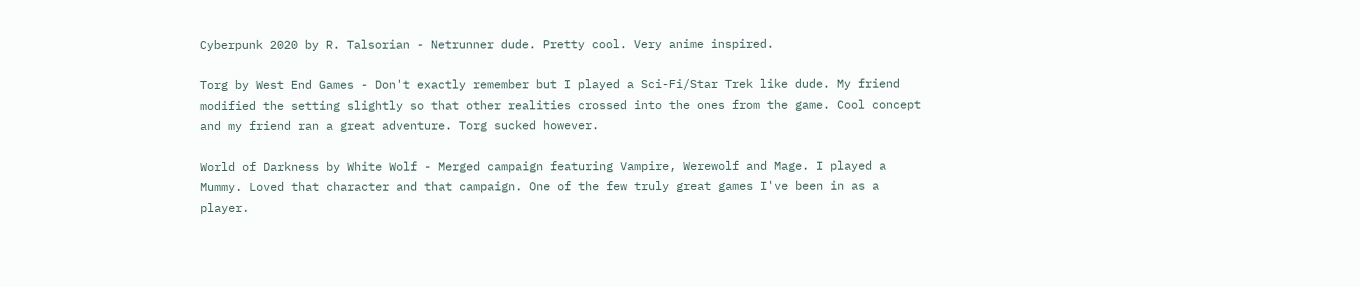Cyberpunk 2020 by R. Talsorian - Netrunner dude. Pretty cool. Very anime inspired.

Torg by West End Games - Don't exactly remember but I played a Sci-Fi/Star Trek like dude. My friend modified the setting slightly so that other realities crossed into the ones from the game. Cool concept and my friend ran a great adventure. Torg sucked however.

World of Darkness by White Wolf - Merged campaign featuring Vampire, Werewolf and Mage. I played a Mummy. Loved that character and that campaign. One of the few truly great games I've been in as a player.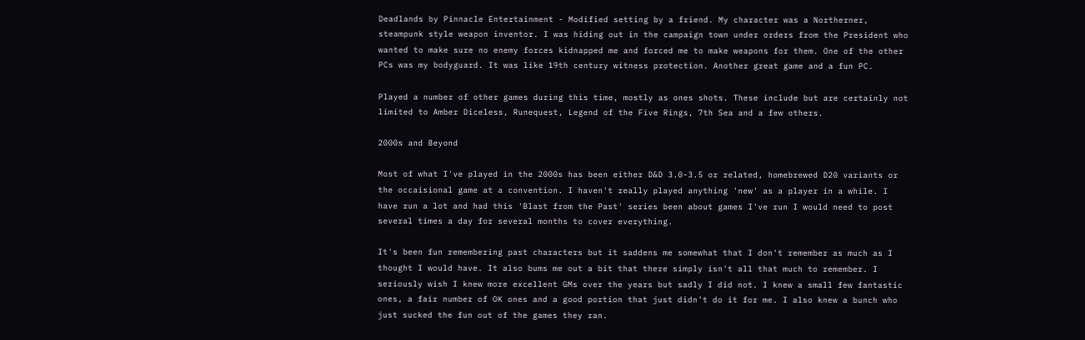Deadlands by Pinnacle Entertainment - Modified setting by a friend. My character was a Northerner, steampunk style weapon inventor. I was hiding out in the campaign town under orders from the President who wanted to make sure no enemy forces kidnapped me and forced me to make weapons for them. One of the other PCs was my bodyguard. It was like 19th century witness protection. Another great game and a fun PC.

Played a number of other games during this time, mostly as ones shots. These include but are certainly not limited to Amber Diceless, Runequest, Legend of the Five Rings, 7th Sea and a few others.

2000s and Beyond

Most of what I've played in the 2000s has been either D&D 3.0-3.5 or related, homebrewed D20 variants or the occaisional game at a convention. I haven't really played anything 'new' as a player in a while. I have run a lot and had this 'Blast from the Past' series been about games I've run I would need to post several times a day for several months to cover everything.

It's been fun remembering past characters but it saddens me somewhat that I don't remember as much as I thought I would have. It also bums me out a bit that there simply isn't all that much to remember. I seriously wish I knew more excellent GMs over the years but sadly I did not. I knew a small few fantastic ones, a fair number of OK ones and a good portion that just didn't do it for me. I also knew a bunch who just sucked the fun out of the games they ran.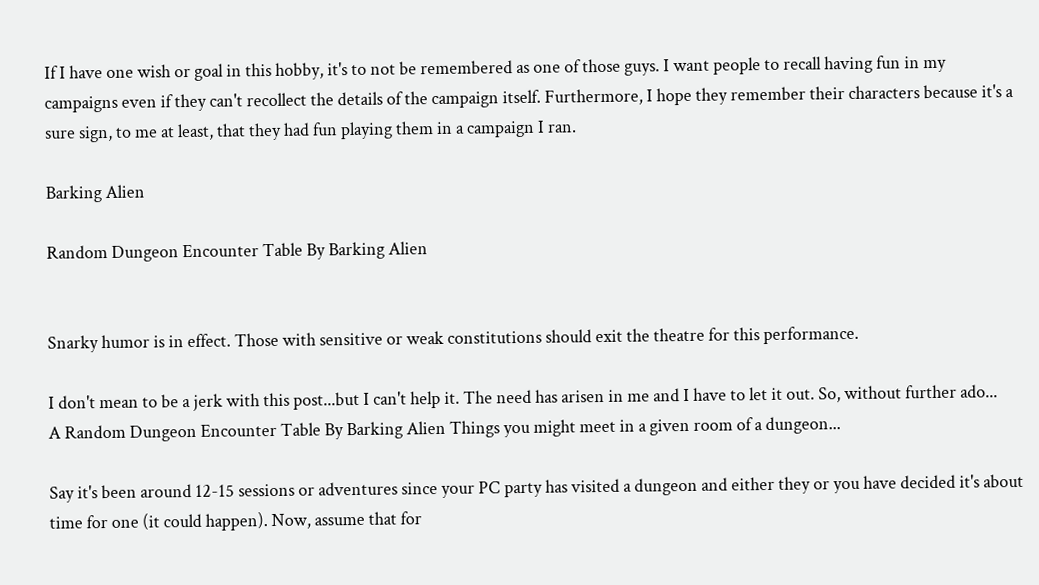If I have one wish or goal in this hobby, it's to not be remembered as one of those guys. I want people to recall having fun in my campaigns even if they can't recollect the details of the campaign itself. Furthermore, I hope they remember their characters because it's a sure sign, to me at least, that they had fun playing them in a campaign I ran.

Barking Alien

Random Dungeon Encounter Table By Barking Alien


Snarky humor is in effect. Those with sensitive or weak constitutions should exit the theatre for this performance.

I don't mean to be a jerk with this post...but I can't help it. The need has arisen in me and I have to let it out. So, without further ado...
A Random Dungeon Encounter Table By Barking Alien Things you might meet in a given room of a dungeon...

Say it's been around 12-15 sessions or adventures since your PC party has visited a dungeon and either they or you have decided it's about time for one (it could happen). Now, assume that for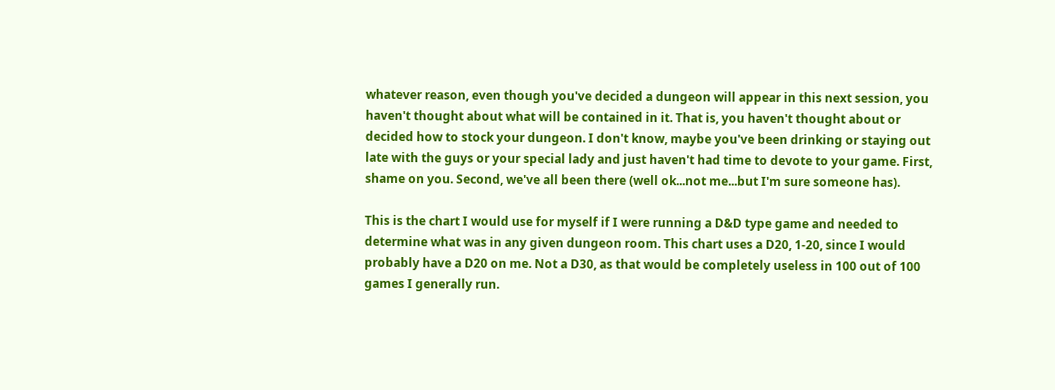whatever reason, even though you've decided a dungeon will appear in this next session, you haven't thought about what will be contained in it. That is, you haven't thought about or decided how to stock your dungeon. I don't know, maybe you've been drinking or staying out late with the guys or your special lady and just haven't had time to devote to your game. First, shame on you. Second, we've all been there (well ok...not me...but I'm sure someone has).

This is the chart I would use for myself if I were running a D&D type game and needed to determine what was in any given dungeon room. This chart uses a D20, 1-20, since I would probably have a D20 on me. Not a D30, as that would be completely useless in 100 out of 100 games I generally run.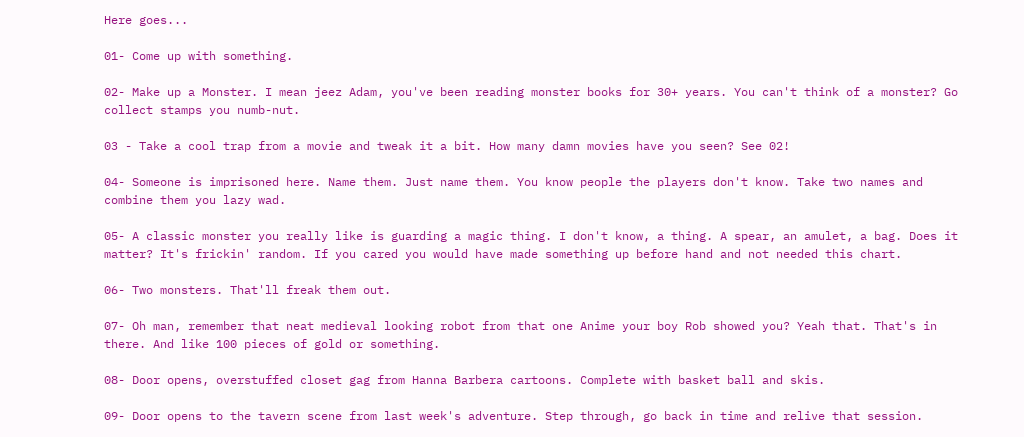Here goes...

01- Come up with something.

02- Make up a Monster. I mean jeez Adam, you've been reading monster books for 30+ years. You can't think of a monster? Go collect stamps you numb-nut.

03 - Take a cool trap from a movie and tweak it a bit. How many damn movies have you seen? See 02!

04- Someone is imprisoned here. Name them. Just name them. You know people the players don't know. Take two names and combine them you lazy wad.

05- A classic monster you really like is guarding a magic thing. I don't know, a thing. A spear, an amulet, a bag. Does it matter? It's frickin' random. If you cared you would have made something up before hand and not needed this chart.

06- Two monsters. That'll freak them out.

07- Oh man, remember that neat medieval looking robot from that one Anime your boy Rob showed you? Yeah that. That's in there. And like 100 pieces of gold or something.

08- Door opens, overstuffed closet gag from Hanna Barbera cartoons. Complete with basket ball and skis.

09- Door opens to the tavern scene from last week's adventure. Step through, go back in time and relive that session.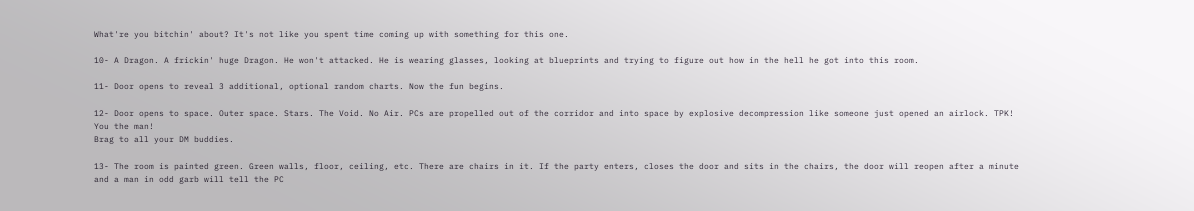What're you bitchin' about? It's not like you spent time coming up with something for this one.

10- A Dragon. A frickin' huge Dragon. He won't attacked. He is wearing glasses, looking at blueprints and trying to figure out how in the hell he got into this room.

11- Door opens to reveal 3 additional, optional random charts. Now the fun begins.

12- Door opens to space. Outer space. Stars. The Void. No Air. PCs are propelled out of the corridor and into space by explosive decompression like someone just opened an airlock. TPK! You the man!
Brag to all your DM buddies.

13- The room is painted green. Green walls, floor, ceiling, etc. There are chairs in it. If the party enters, closes the door and sits in the chairs, the door will reopen after a minute and a man in odd garb will tell the PC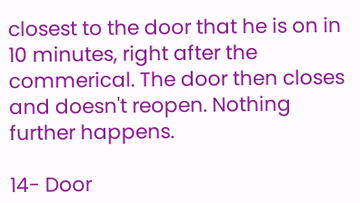closest to the door that he is on in 10 minutes, right after the commerical. The door then closes and doesn't reopen. Nothing further happens.

14- Door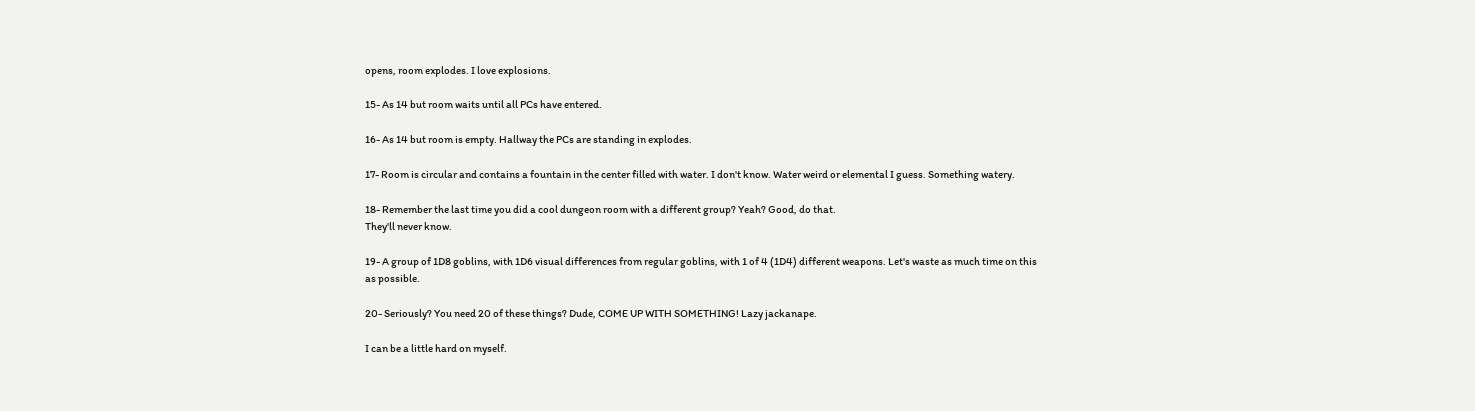opens, room explodes. I love explosions.

15- As 14 but room waits until all PCs have entered.

16- As 14 but room is empty. Hallway the PCs are standing in explodes.

17- Room is circular and contains a fountain in the center filled with water. I don't know. Water weird or elemental I guess. Something watery.

18- Remember the last time you did a cool dungeon room with a different group? Yeah? Good, do that.
They'll never know.

19- A group of 1D8 goblins, with 1D6 visual differences from regular goblins, with 1 of 4 (1D4) different weapons. Let's waste as much time on this as possible.

20- Seriously? You need 20 of these things? Dude, COME UP WITH SOMETHING! Lazy jackanape.

I can be a little hard on myself.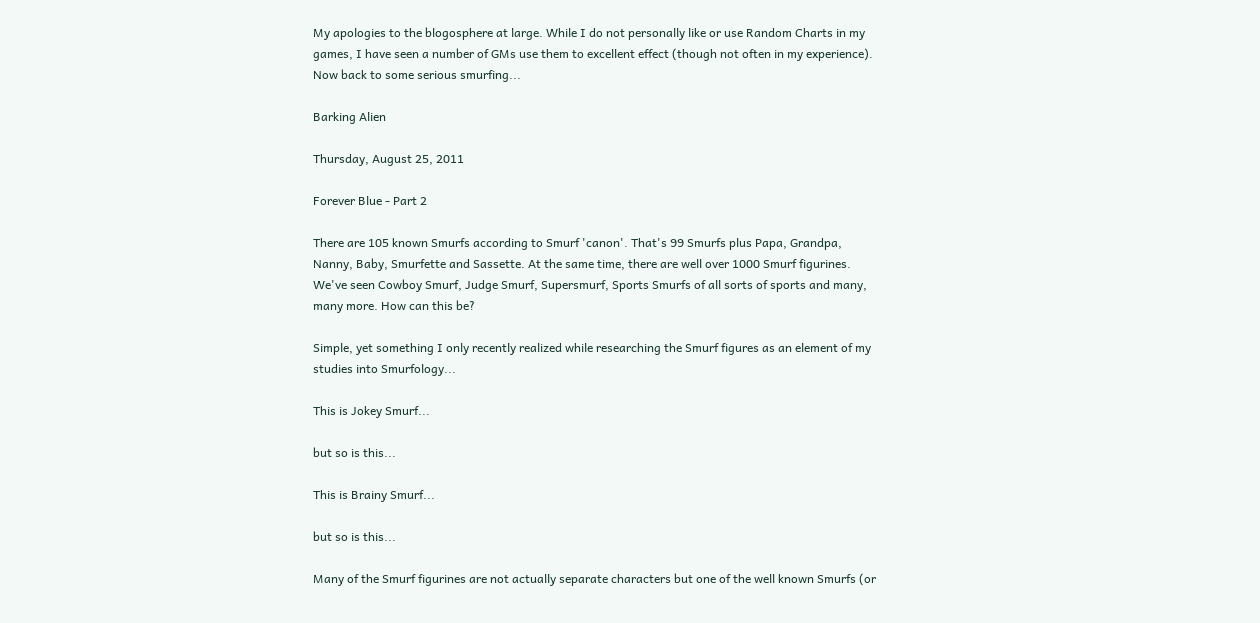My apologies to the blogosphere at large. While I do not personally like or use Random Charts in my games, I have seen a number of GMs use them to excellent effect (though not often in my experience). Now back to some serious smurfing...

Barking Alien

Thursday, August 25, 2011

Forever Blue - Part 2

There are 105 known Smurfs according to Smurf 'canon'. That's 99 Smurfs plus Papa, Grandpa, Nanny, Baby, Smurfette and Sassette. At the same time, there are well over 1000 Smurf figurines. We've seen Cowboy Smurf, Judge Smurf, Supersmurf, Sports Smurfs of all sorts of sports and many, many more. How can this be?

Simple, yet something I only recently realized while researching the Smurf figures as an element of my studies into Smurfology...

This is Jokey Smurf...

but so is this...

This is Brainy Smurf...

but so is this...

Many of the Smurf figurines are not actually separate characters but one of the well known Smurfs (or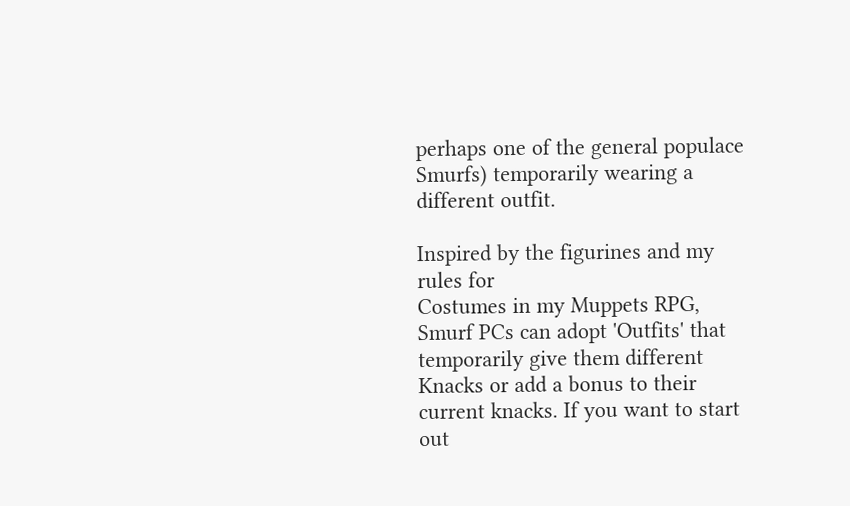perhaps one of the general populace Smurfs) temporarily wearing a different outfit.

Inspired by the figurines and my rules for
Costumes in my Muppets RPG, Smurf PCs can adopt 'Outfits' that temporarily give them different Knacks or add a bonus to their current knacks. If you want to start out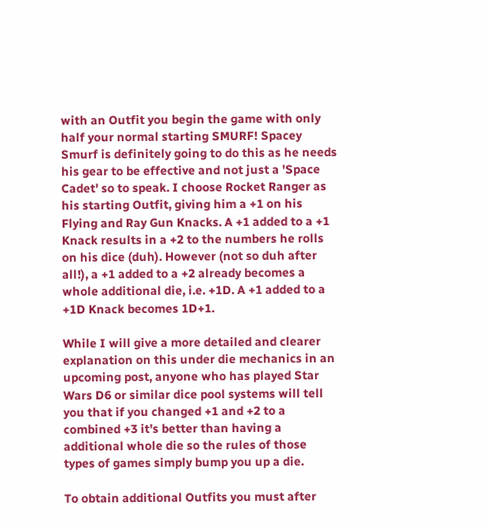with an Outfit you begin the game with only half your normal starting SMURF! Spacey Smurf is definitely going to do this as he needs his gear to be effective and not just a 'Space Cadet' so to speak. I choose Rocket Ranger as his starting Outfit, giving him a +1 on his Flying and Ray Gun Knacks. A +1 added to a +1 Knack results in a +2 to the numbers he rolls on his dice (duh). However (not so duh after all!), a +1 added to a +2 already becomes a whole additional die, i.e. +1D. A +1 added to a +1D Knack becomes 1D+1.

While I will give a more detailed and clearer explanation on this under die mechanics in an upcoming post, anyone who has played Star Wars D6 or similar dice pool systems will tell you that if you changed +1 and +2 to a combined +3 it's better than having a additional whole die so the rules of those types of games simply bump you up a die.

To obtain additional Outfits you must after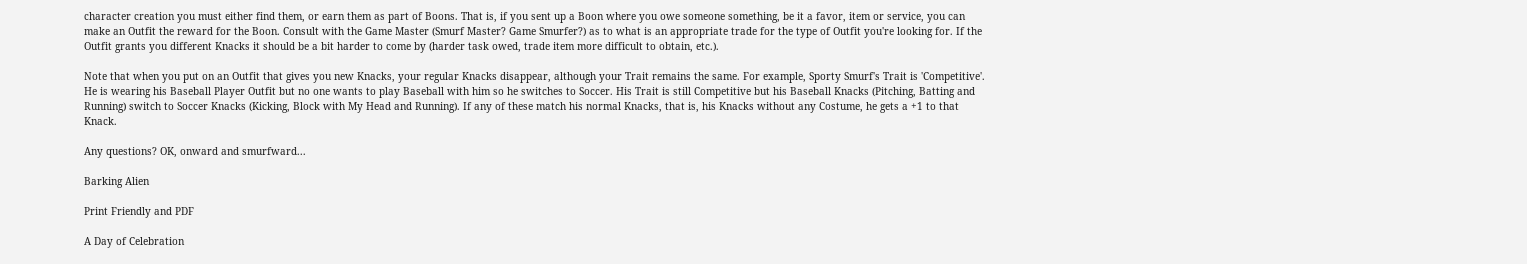character creation you must either find them, or earn them as part of Boons. That is, if you sent up a Boon where you owe someone something, be it a favor, item or service, you can make an Outfit the reward for the Boon. Consult with the Game Master (Smurf Master? Game Smurfer?) as to what is an appropriate trade for the type of Outfit you're looking for. If the Outfit grants you different Knacks it should be a bit harder to come by (harder task owed, trade item more difficult to obtain, etc.).

Note that when you put on an Outfit that gives you new Knacks, your regular Knacks disappear, although your Trait remains the same. For example, Sporty Smurf's Trait is 'Competitive'. He is wearing his Baseball Player Outfit but no one wants to play Baseball with him so he switches to Soccer. His Trait is still Competitive but his Baseball Knacks (Pitching, Batting and Running) switch to Soccer Knacks (Kicking, Block with My Head and Running). If any of these match his normal Knacks, that is, his Knacks without any Costume, he gets a +1 to that Knack.

Any questions? OK, onward and smurfward...

Barking Alien

Print Friendly and PDF

A Day of Celebration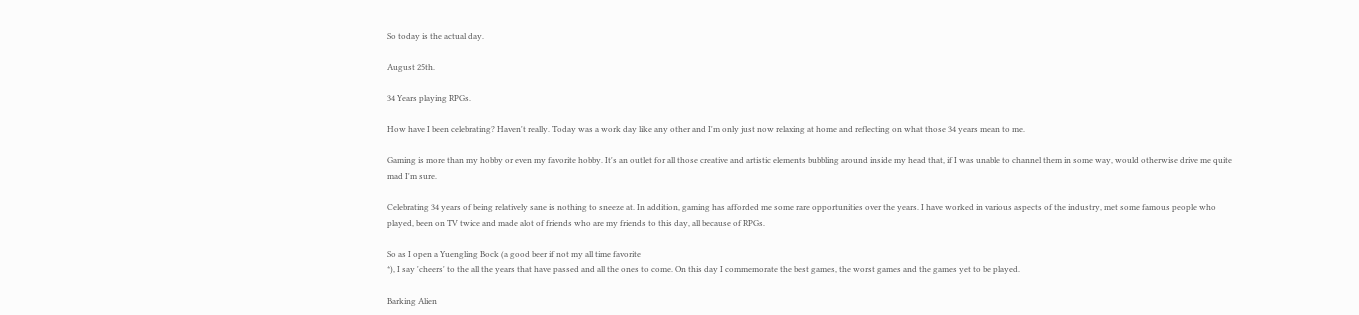So today is the actual day.

August 25th.

34 Years playing RPGs.

How have I been celebrating? Haven't really. Today was a work day like any other and I'm only just now relaxing at home and reflecting on what those 34 years mean to me.

Gaming is more than my hobby or even my favorite hobby. It's an outlet for all those creative and artistic elements bubbling around inside my head that, if I was unable to channel them in some way, would otherwise drive me quite mad I'm sure.

Celebrating 34 years of being relatively sane is nothing to sneeze at. In addition, gaming has afforded me some rare opportunities over the years. I have worked in various aspects of the industry, met some famous people who played, been on TV twice and made alot of friends who are my friends to this day, all because of RPGs.

So as I open a Yuengling Bock (a good beer if not my all time favorite
*), I say 'cheers' to the all the years that have passed and all the ones to come. On this day I commemorate the best games, the worst games and the games yet to be played.

Barking Alien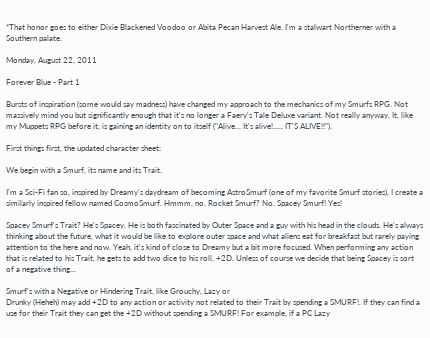*That honor goes to either Dixie Blackened Voodoo or Abita Pecan Harvest Ale. I'm a stalwart Northerner with a Southern palate.

Monday, August 22, 2011

Forever Blue - Part 1

Bursts of inspiration (some would say madness) have changed my approach to the mechanics of my Smurfs RPG. Not massively mind you but significantly enough that it's no longer a Faery's Tale Deluxe variant. Not really anyway. It, like my Muppets RPG before it, is gaining an identity on to itself ("Alive... It's alive!..... IT'S ALIVE!!").

First things first, the updated character sheet:

We begin with a Smurf, its name and its Trait.

I'm a Sci-Fi fan so, inspired by Dreamy's daydream of becoming AstroSmurf (one of my favorite Smurf stories), I create a similarly inspired fellow named CosmoSmurf. Hmmm, no. Rocket Smurf? No. Spacey Smurf! Yes!

Spacey Smurf's Trait? He's Spacey. He is both fascinated by Outer Space and a guy with his head in the clouds. He's always thinking about the future, what it would be like to explore outer space and what aliens eat for breakfast but rarely paying attention to the here and now. Yeah, it's kind of close to Dreamy but a bit more focused. When performing any action that is related to his Trait, he gets to add two dice to his roll. +2D. Unless of course we decide that being Spacey is sort of a negative thing...

Smurf's with a Negative or Hindering Trait, like Grouchy, Lazy or
Drunky (Heheh) may add +2D to any action or activity not related to their Trait by spending a SMURF!. If they can find a use for their Trait they can get the +2D without spending a SMURF! For example, if a PC Lazy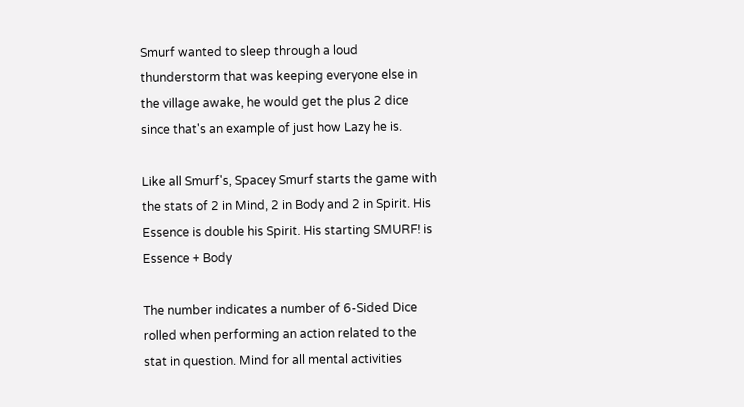Smurf wanted to sleep through a loud thunderstorm that was keeping everyone else in the village awake, he would get the plus 2 dice since that's an example of just how Lazy he is.

Like all Smurf's, Spacey Smurf starts the game with the stats of 2 in Mind, 2 in Body and 2 in Spirit. His Essence is double his Spirit. His starting SMURF! is Essence + Body

The number indicates a number of 6-Sided Dice rolled when performing an action related to the stat in question. Mind for all mental activities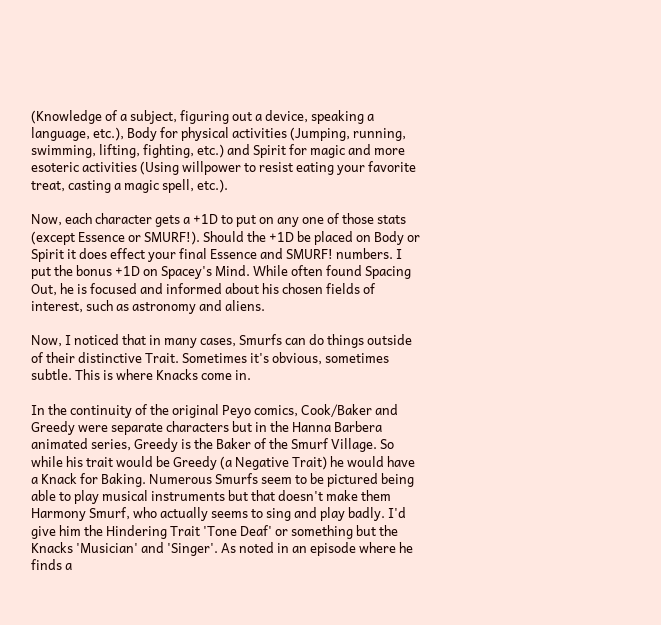(Knowledge of a subject, figuring out a device, speaking a language, etc.), Body for physical activities (Jumping, running, swimming, lifting, fighting, etc.) and Spirit for magic and more esoteric activities (Using willpower to resist eating your favorite treat, casting a magic spell, etc.).

Now, each character gets a +1D to put on any one of those stats (except Essence or SMURF!). Should the +1D be placed on Body or Spirit it does effect your final Essence and SMURF! numbers. I put the bonus +1D on Spacey's Mind. While often found Spacing Out, he is focused and informed about his chosen fields of interest, such as astronomy and aliens.

Now, I noticed that in many cases, Smurfs can do things outside of their distinctive Trait. Sometimes it's obvious, sometimes subtle. This is where Knacks come in.

In the continuity of the original Peyo comics, Cook/Baker and Greedy were separate characters but in the Hanna Barbera animated series, Greedy is the Baker of the Smurf Village. So while his trait would be Greedy (a Negative Trait) he would have a Knack for Baking. Numerous Smurfs seem to be pictured being able to play musical instruments but that doesn't make them Harmony Smurf, who actually seems to sing and play badly. I'd give him the Hindering Trait 'Tone Deaf' or something but the Knacks 'Musician' and 'Singer'. As noted in an episode where he finds a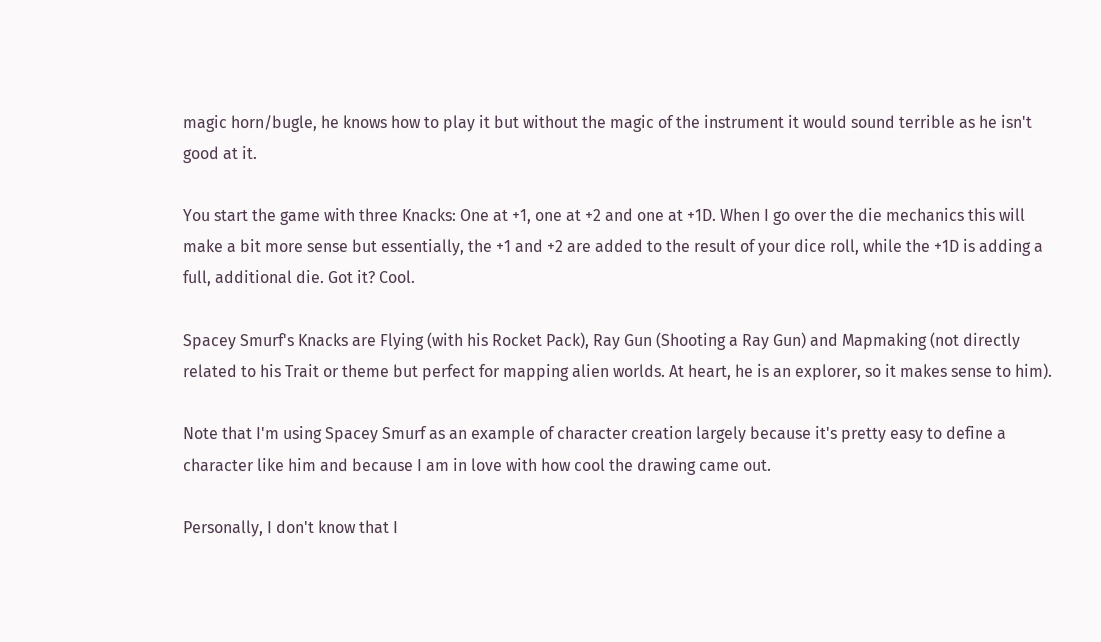magic horn/bugle, he knows how to play it but without the magic of the instrument it would sound terrible as he isn't good at it.

You start the game with three Knacks: One at +1, one at +2 and one at +1D. When I go over the die mechanics this will make a bit more sense but essentially, the +1 and +2 are added to the result of your dice roll, while the +1D is adding a full, additional die. Got it? Cool.

Spacey Smurf's Knacks are Flying (with his Rocket Pack), Ray Gun (Shooting a Ray Gun) and Mapmaking (not directly related to his Trait or theme but perfect for mapping alien worlds. At heart, he is an explorer, so it makes sense to him).

Note that I'm using Spacey Smurf as an example of character creation largely because it's pretty easy to define a character like him and because I am in love with how cool the drawing came out.

Personally, I don't know that I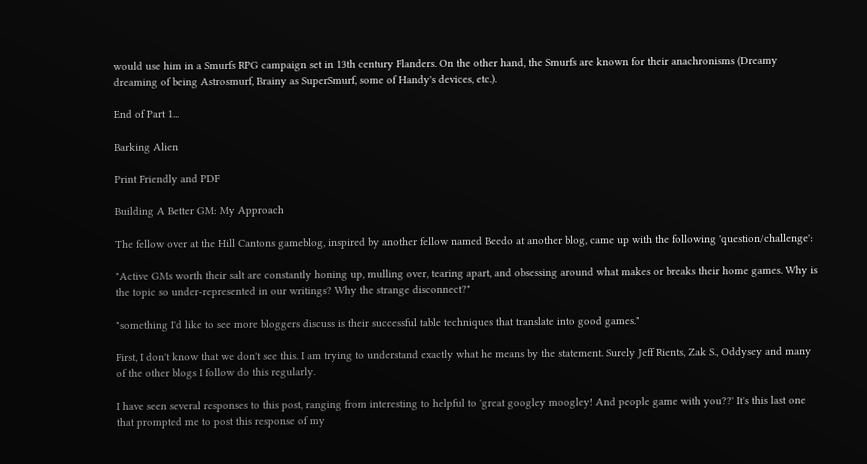would use him in a Smurfs RPG campaign set in 13th century Flanders. On the other hand, the Smurfs are known for their anachronisms (Dreamy dreaming of being Astrosmurf, Brainy as SuperSmurf, some of Handy's devices, etc.).

End of Part 1...

Barking Alien

Print Friendly and PDF

Building A Better GM: My Approach

The fellow over at the Hill Cantons gameblog, inspired by another fellow named Beedo at another blog, came up with the following 'question/challenge':

"Active GMs worth their salt are constantly honing up, mulling over, tearing apart, and obsessing around what makes or breaks their home games. Why is the topic so under-represented in our writings? Why the strange disconnect?"

"something I'd like to see more bloggers discuss is their successful table techniques that translate into good games."

First, I don't know that we don't see this. I am trying to understand exactly what he means by the statement. Surely Jeff Rients, Zak S., Oddysey and many of the other blogs I follow do this regularly.

I have seen several responses to this post, ranging from interesting to helpful to 'great googley moogley! And people game with you??' It's this last one that prompted me to post this response of my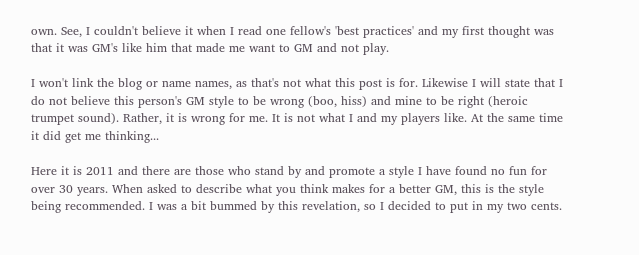own. See, I couldn't believe it when I read one fellow's 'best practices' and my first thought was that it was GM's like him that made me want to GM and not play.

I won't link the blog or name names, as that's not what this post is for. Likewise I will state that I do not believe this person's GM style to be wrong (boo, hiss) and mine to be right (heroic trumpet sound). Rather, it is wrong for me. It is not what I and my players like. At the same time it did get me thinking...

Here it is 2011 and there are those who stand by and promote a style I have found no fun for over 30 years. When asked to describe what you think makes for a better GM, this is the style being recommended. I was a bit bummed by this revelation, so I decided to put in my two cents.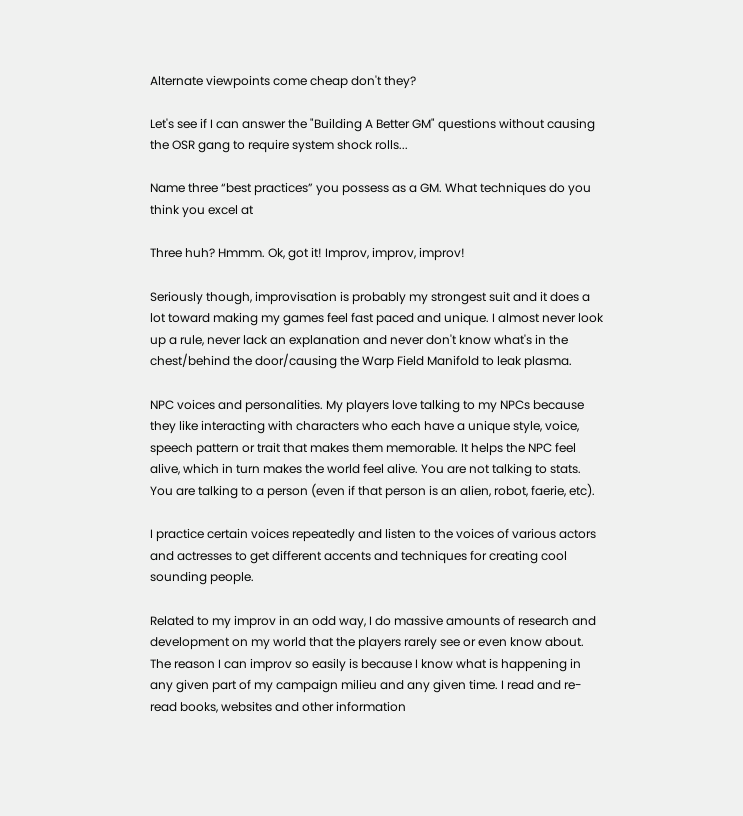Alternate viewpoints come cheap don't they?

Let's see if I can answer the "Building A Better GM" questions without causing the OSR gang to require system shock rolls...

Name three “best practices” you possess as a GM. What techniques do you think you excel at

Three huh? Hmmm. Ok, got it! Improv, improv, improv!

Seriously though, improvisation is probably my strongest suit and it does a lot toward making my games feel fast paced and unique. I almost never look up a rule, never lack an explanation and never don't know what's in the chest/behind the door/causing the Warp Field Manifold to leak plasma.

NPC voices and personalities. My players love talking to my NPCs because they like interacting with characters who each have a unique style, voice, speech pattern or trait that makes them memorable. It helps the NPC feel alive, which in turn makes the world feel alive. You are not talking to stats. You are talking to a person (even if that person is an alien, robot, faerie, etc).

I practice certain voices repeatedly and listen to the voices of various actors and actresses to get different accents and techniques for creating cool sounding people.

Related to my improv in an odd way, I do massive amounts of research and development on my world that the players rarely see or even know about. The reason I can improv so easily is because I know what is happening in any given part of my campaign milieu and any given time. I read and re-read books, websites and other information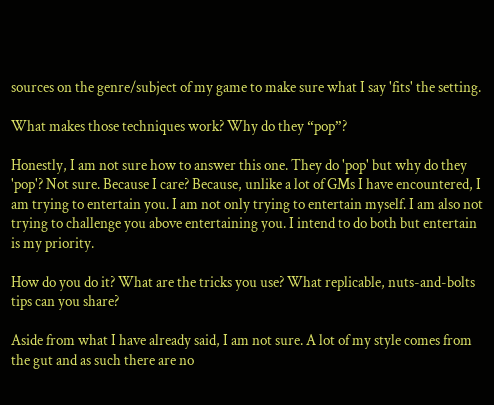sources on the genre/subject of my game to make sure what I say 'fits' the setting.

What makes those techniques work? Why do they “pop”?

Honestly, I am not sure how to answer this one. They do 'pop' but why do they 'pop'? Not sure. Because I care? Because, unlike a lot of GMs I have encountered, I am trying to entertain you. I am not only trying to entertain myself. I am also not trying to challenge you above entertaining you. I intend to do both but entertain is my priority.

How do you do it? What are the tricks you use? What replicable, nuts-and-bolts tips can you share?

Aside from what I have already said, I am not sure. A lot of my style comes from the gut and as such there are no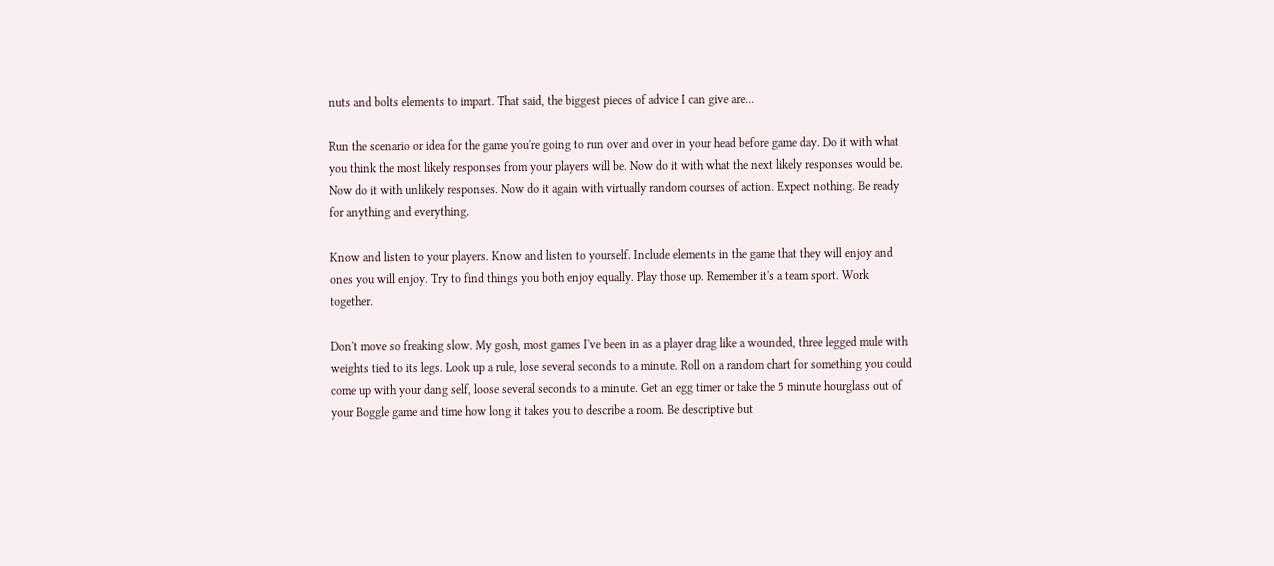nuts and bolts elements to impart. That said, the biggest pieces of advice I can give are...

Run the scenario or idea for the game you're going to run over and over in your head before game day. Do it with what you think the most likely responses from your players will be. Now do it with what the next likely responses would be. Now do it with unlikely responses. Now do it again with virtually random courses of action. Expect nothing. Be ready for anything and everything.

Know and listen to your players. Know and listen to yourself. Include elements in the game that they will enjoy and ones you will enjoy. Try to find things you both enjoy equally. Play those up. Remember it's a team sport. Work together.

Don't move so freaking slow. My gosh, most games I've been in as a player drag like a wounded, three legged mule with weights tied to its legs. Look up a rule, lose several seconds to a minute. Roll on a random chart for something you could come up with your dang self, loose several seconds to a minute. Get an egg timer or take the 5 minute hourglass out of your Boggle game and time how long it takes you to describe a room. Be descriptive but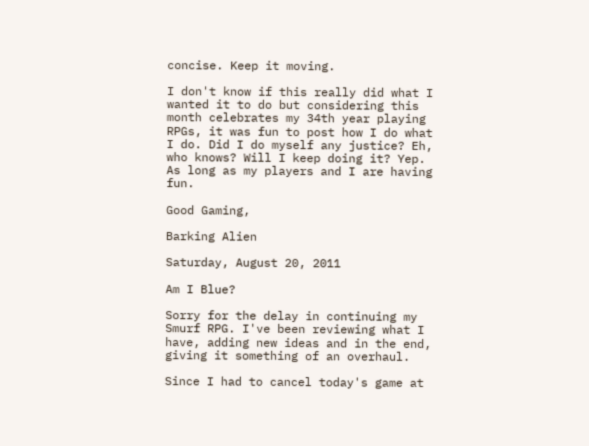concise. Keep it moving.

I don't know if this really did what I wanted it to do but considering this month celebrates my 34th year playing RPGs, it was fun to post how I do what I do. Did I do myself any justice? Eh, who knows? Will I keep doing it? Yep. As long as my players and I are having fun.

Good Gaming,

Barking Alien

Saturday, August 20, 2011

Am I Blue?

Sorry for the delay in continuing my Smurf RPG. I've been reviewing what I have, adding new ideas and in the end, giving it something of an overhaul.

Since I had to cancel today's game at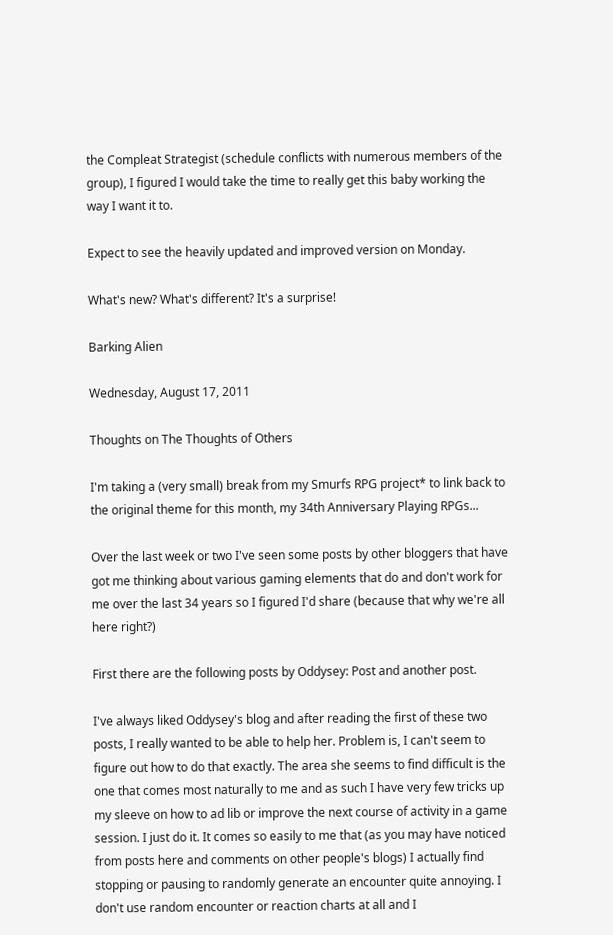the Compleat Strategist (schedule conflicts with numerous members of the group), I figured I would take the time to really get this baby working the way I want it to.

Expect to see the heavily updated and improved version on Monday.

What's new? What's different? It's a surprise!

Barking Alien

Wednesday, August 17, 2011

Thoughts on The Thoughts of Others

I'm taking a (very small) break from my Smurfs RPG project* to link back to the original theme for this month, my 34th Anniversary Playing RPGs...

Over the last week or two I've seen some posts by other bloggers that have got me thinking about various gaming elements that do and don't work for me over the last 34 years so I figured I'd share (because that why we're all here right?)

First there are the following posts by Oddysey: Post and another post.

I've always liked Oddysey's blog and after reading the first of these two posts, I really wanted to be able to help her. Problem is, I can't seem to figure out how to do that exactly. The area she seems to find difficult is the one that comes most naturally to me and as such I have very few tricks up my sleeve on how to ad lib or improve the next course of activity in a game session. I just do it. It comes so easily to me that (as you may have noticed from posts here and comments on other people's blogs) I actually find stopping or pausing to randomly generate an encounter quite annoying. I don't use random encounter or reaction charts at all and I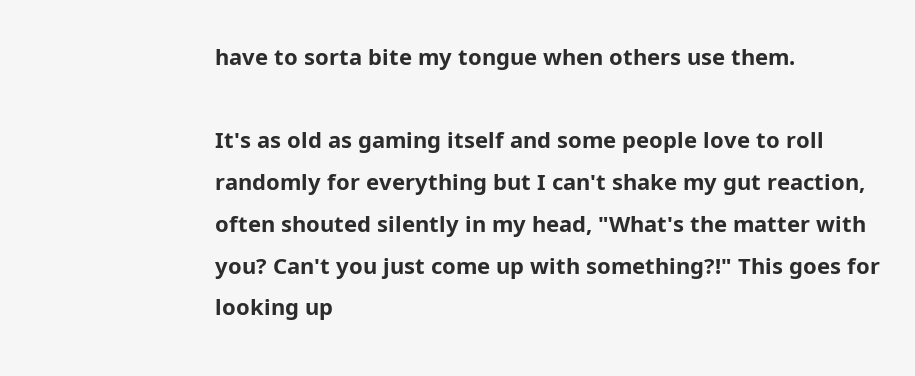have to sorta bite my tongue when others use them.

It's as old as gaming itself and some people love to roll randomly for everything but I can't shake my gut reaction, often shouted silently in my head, "What's the matter with you? Can't you just come up with something?!" This goes for looking up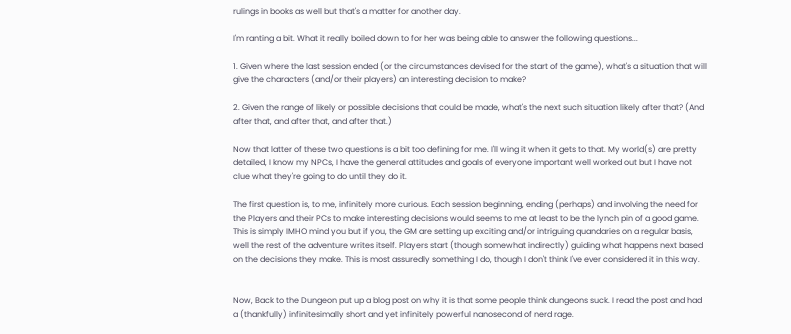rulings in books as well but that's a matter for another day.

I'm ranting a bit. What it really boiled down to for her was being able to answer the following questions...

1. Given where the last session ended (or the circumstances devised for the start of the game), what's a situation that will give the characters (and/or their players) an interesting decision to make?

2. Given the range of likely or possible decisions that could be made, what's the next such situation likely after that? (And after that, and after that, and after that.)

Now that latter of these two questions is a bit too defining for me. I'll wing it when it gets to that. My world(s) are pretty detailed, I know my NPCs, I have the general attitudes and goals of everyone important well worked out but I have not clue what they're going to do until they do it.

The first question is, to me, infinitely more curious. Each session beginning, ending (perhaps) and involving the need for the Players and their PCs to make interesting decisions would seems to me at least to be the lynch pin of a good game. This is simply IMHO mind you but if you, the GM are setting up exciting and/or intriguing quandaries on a regular basis, well the rest of the adventure writes itself. Players start (though somewhat indirectly) guiding what happens next based on the decisions they make. This is most assuredly something I do, though I don't think I've ever considered it in this way.


Now, Back to the Dungeon put up a blog post on why it is that some people think dungeons suck. I read the post and had a (thankfully) infinitesimally short and yet infinitely powerful nanosecond of nerd rage.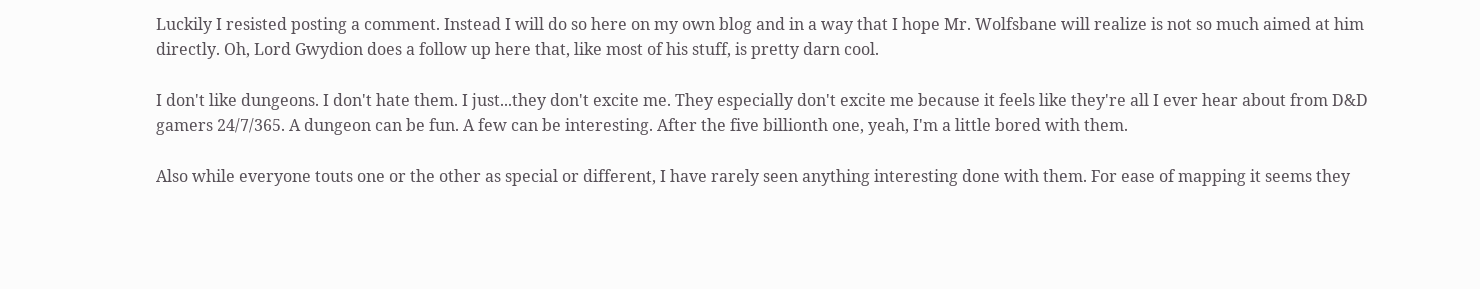Luckily I resisted posting a comment. Instead I will do so here on my own blog and in a way that I hope Mr. Wolfsbane will realize is not so much aimed at him directly. Oh, Lord Gwydion does a follow up here that, like most of his stuff, is pretty darn cool.

I don't like dungeons. I don't hate them. I just...they don't excite me. They especially don't excite me because it feels like they're all I ever hear about from D&D gamers 24/7/365. A dungeon can be fun. A few can be interesting. After the five billionth one, yeah, I'm a little bored with them.

Also while everyone touts one or the other as special or different, I have rarely seen anything interesting done with them. For ease of mapping it seems they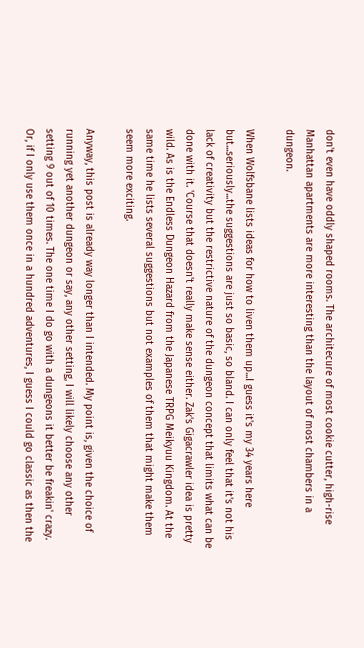don't even have oddly shaped rooms. The architecure of most cookie cutter, high-rise Manhattan apartments are more interesting than the layout of most chambers in a dungeon.

When Wolfsbane lists ideas for how to liven them up...I guess it's my 34 years here but...seriously...the suggestions are just so basic, so bland. I can only feel that it's not his lack of creativity but the restrictive nature of the dungeon concept that limits what can be done with it. 'Course that doesn't really make sense either. Zak's Gigacrawler idea is pretty wild. As is the Endless Dungeon Hazard from the Japanese TRPG Meikyuu Kingdom. At the same time he lists several suggestions but not examples of them that might make them seem more exciting.

Anyway, this post is already way longer than I intended. My point is, given the choice of running yet another dungeon or say, any other setting, I will likely choose any other setting 9 out of 10 times. The one time I do go with a dungeons it better be freakin' crazy. Or, if I only use them once in a hundred adventures, I guess I could go classic as then the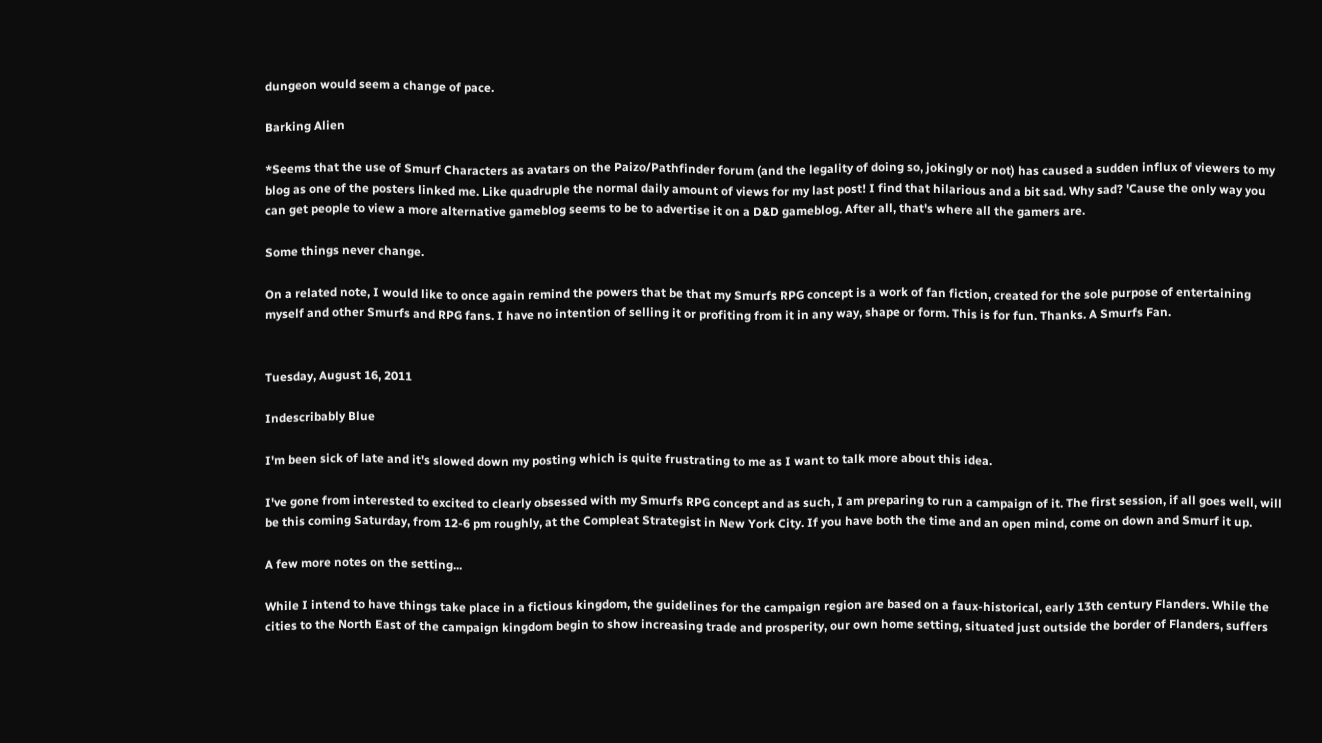dungeon would seem a change of pace.

Barking Alien

*Seems that the use of Smurf Characters as avatars on the Paizo/Pathfinder forum (and the legality of doing so, jokingly or not) has caused a sudden influx of viewers to my blog as one of the posters linked me. Like quadruple the normal daily amount of views for my last post! I find that hilarious and a bit sad. Why sad? 'Cause the only way you can get people to view a more alternative gameblog seems to be to advertise it on a D&D gameblog. After all, that's where all the gamers are.

Some things never change.

On a related note, I would like to once again remind the powers that be that my Smurfs RPG concept is a work of fan fiction, created for the sole purpose of entertaining myself and other Smurfs and RPG fans. I have no intention of selling it or profiting from it in any way, shape or form. This is for fun. Thanks. A Smurfs Fan.


Tuesday, August 16, 2011

Indescribably Blue

I'm been sick of late and it's slowed down my posting which is quite frustrating to me as I want to talk more about this idea.

I've gone from interested to excited to clearly obsessed with my Smurfs RPG concept and as such, I am preparing to run a campaign of it. The first session, if all goes well, will be this coming Saturday, from 12-6 pm roughly, at the Compleat Strategist in New York City. If you have both the time and an open mind, come on down and Smurf it up.

A few more notes on the setting...

While I intend to have things take place in a fictious kingdom, the guidelines for the campaign region are based on a faux-historical, early 13th century Flanders. While the cities to the North East of the campaign kingdom begin to show increasing trade and prosperity, our own home setting, situated just outside the border of Flanders, suffers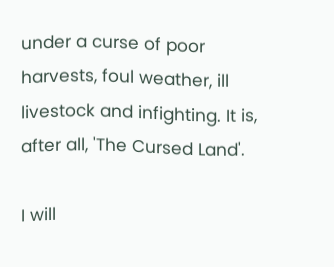under a curse of poor harvests, foul weather, ill livestock and infighting. It is, after all, 'The Cursed Land'.

I will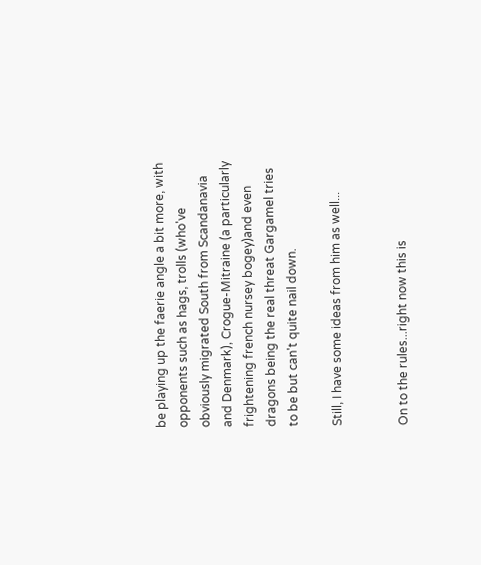be playing up the faerie angle a bit more, with opponents such as hags, trolls (who've obviously migrated South from Scandanavia and Denmark), Crogue-Mitraine (a particularly frightening french nursey bogey)and even dragons being the real threat Gargamel tries to be but can't quite nail down.

Still, I have some ideas from him as well...


On to the rules...right now this is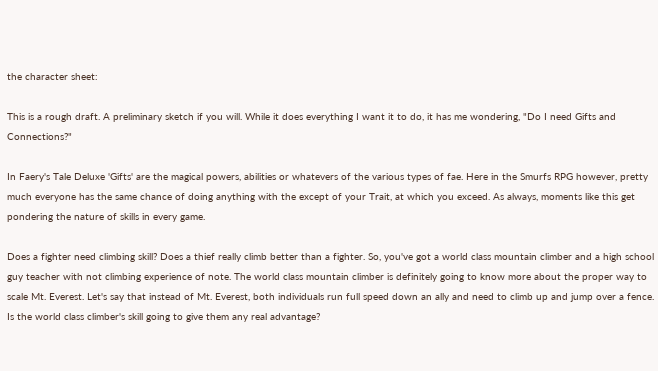the character sheet:

This is a rough draft. A preliminary sketch if you will. While it does everything I want it to do, it has me wondering, "Do I need Gifts and Connections?"

In Faery's Tale Deluxe 'Gifts' are the magical powers, abilities or whatevers of the various types of fae. Here in the Smurfs RPG however, pretty much everyone has the same chance of doing anything with the except of your Trait, at which you exceed. As always, moments like this get pondering the nature of skills in every game.

Does a fighter need climbing skill? Does a thief really climb better than a fighter. So, you've got a world class mountain climber and a high school guy teacher with not climbing experience of note. The world class mountain climber is definitely going to know more about the proper way to scale Mt. Everest. Let's say that instead of Mt. Everest, both individuals run full speed down an ally and need to climb up and jump over a fence. Is the world class climber's skill going to give them any real advantage?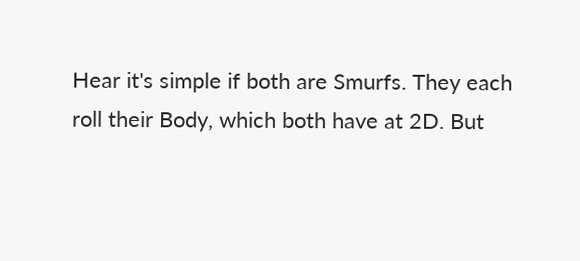Hear it's simple if both are Smurfs. They each roll their Body, which both have at 2D. But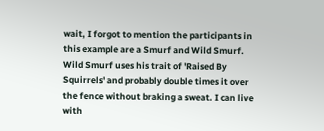wait, I forgot to mention the participants in this example are a Smurf and Wild Smurf. Wild Smurf uses his trait of 'Raised By Squirrels' and probably double times it over the fence without braking a sweat. I can live with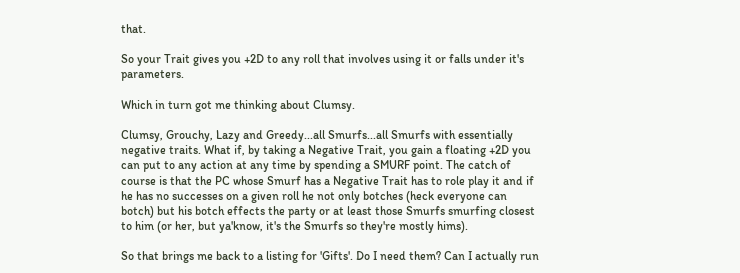that.

So your Trait gives you +2D to any roll that involves using it or falls under it's parameters.

Which in turn got me thinking about Clumsy.

Clumsy, Grouchy, Lazy and Greedy...all Smurfs...all Smurfs with essentially negative traits. What if, by taking a Negative Trait, you gain a floating +2D you can put to any action at any time by spending a SMURF point. The catch of course is that the PC whose Smurf has a Negative Trait has to role play it and if he has no successes on a given roll he not only botches (heck everyone can botch) but his botch effects the party or at least those Smurfs smurfing closest to him (or her, but ya'know, it's the Smurfs so they're mostly hims).

So that brings me back to a listing for 'Gifts'. Do I need them? Can I actually run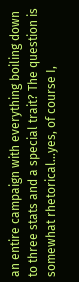an entire campaign with everything boiling down to three stats and a special trait? The question is somewhat rhetorical...yes, of course I,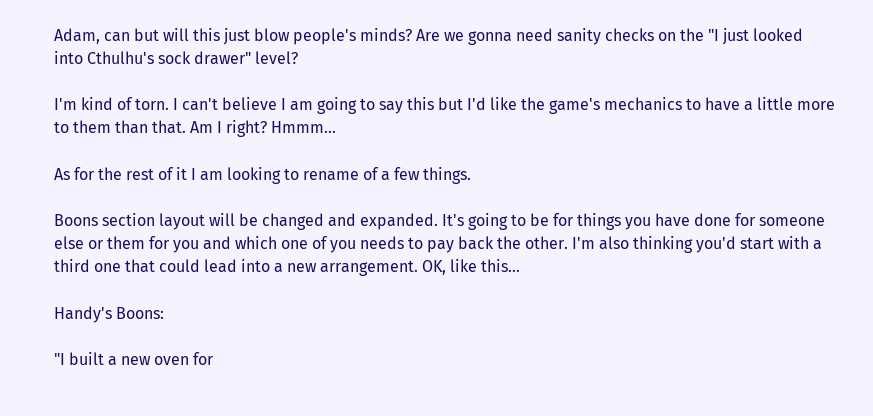Adam, can but will this just blow people's minds? Are we gonna need sanity checks on the "I just looked into Cthulhu's sock drawer" level?

I'm kind of torn. I can't believe I am going to say this but I'd like the game's mechanics to have a little more to them than that. Am I right? Hmmm...

As for the rest of it I am looking to rename of a few things.

Boons section layout will be changed and expanded. It's going to be for things you have done for someone else or them for you and which one of you needs to pay back the other. I'm also thinking you'd start with a third one that could lead into a new arrangement. OK, like this...

Handy's Boons:

"I built a new oven for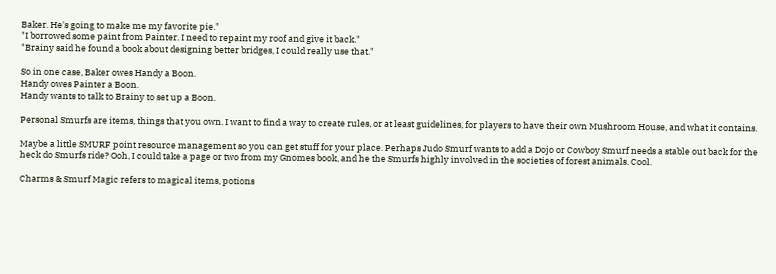Baker. He's going to make me my favorite pie."
"I borrowed some paint from Painter. I need to repaint my roof and give it back."
"Brainy said he found a book about designing better bridges, I could really use that."

So in one case, Baker owes Handy a Boon.
Handy owes Painter a Boon.
Handy wants to talk to Brainy to set up a Boon.

Personal Smurfs are items, things that you own. I want to find a way to create rules, or at least guidelines, for players to have their own Mushroom House, and what it contains.

Maybe a little SMURF point resource management so you can get stuff for your place. Perhaps Judo Smurf wants to add a Dojo or Cowboy Smurf needs a stable out back for the heck do Smurfs ride? Ooh, I could take a page or two from my Gnomes book, and he the Smurfs highly involved in the societies of forest animals. Cool.

Charms & Smurf Magic refers to magical items, potions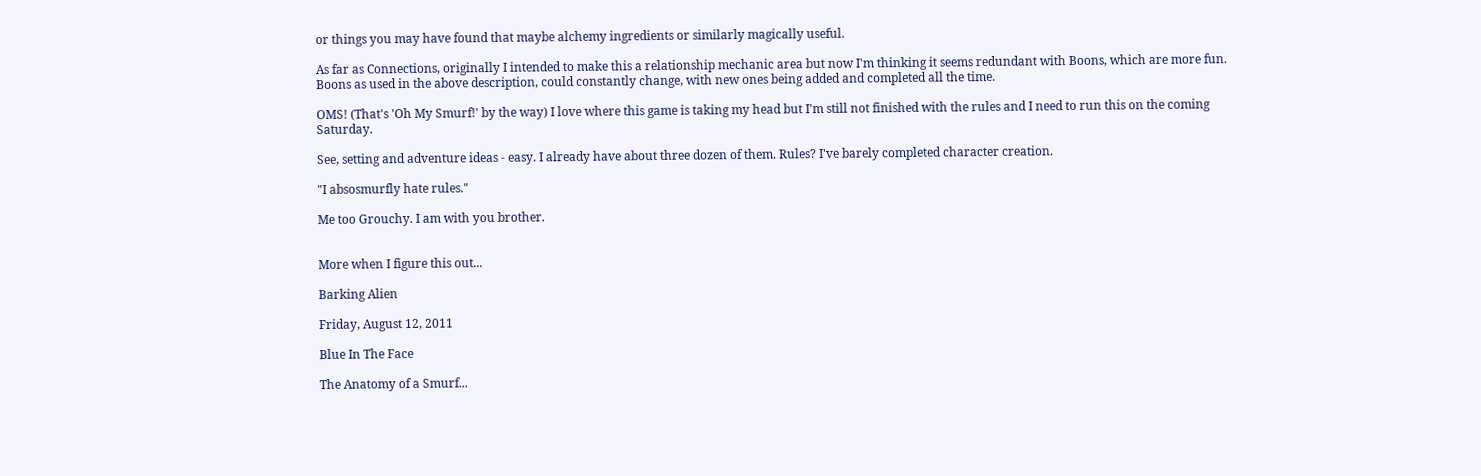or things you may have found that maybe alchemy ingredients or similarly magically useful.

As far as Connections, originally I intended to make this a relationship mechanic area but now I'm thinking it seems redundant with Boons, which are more fun. Boons as used in the above description, could constantly change, with new ones being added and completed all the time.

OMS! (That's 'Oh My Smurf!' by the way) I love where this game is taking my head but I'm still not finished with the rules and I need to run this on the coming Saturday.

See, setting and adventure ideas - easy. I already have about three dozen of them. Rules? I've barely completed character creation.

"I absosmurfly hate rules."

Me too Grouchy. I am with you brother.


More when I figure this out...

Barking Alien

Friday, August 12, 2011

Blue In The Face

The Anatomy of a Smurf...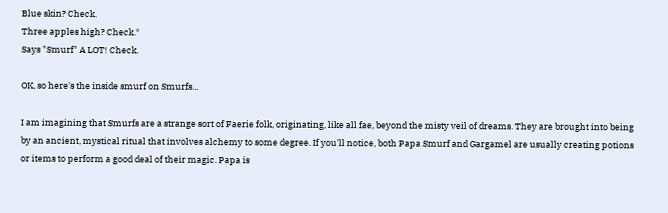Blue skin? Check.
Three apples high? Check.*
Says "Smurf" A LOT! Check.

OK, so here's the inside smurf on Smurfs...

I am imagining that Smurfs are a strange sort of Faerie folk, originating, like all fae, beyond the misty veil of dreams. They are brought into being by an ancient, mystical ritual that involves alchemy to some degree. If you'll notice, both Papa Smurf and Gargamel are usually creating potions or items to perform a good deal of their magic. Papa is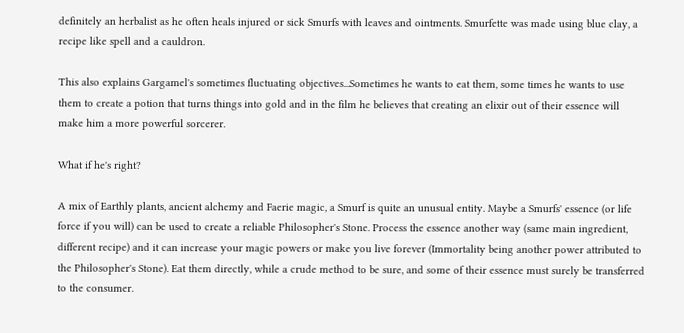definitely an herbalist as he often heals injured or sick Smurfs with leaves and ointments. Smurfette was made using blue clay, a recipe like spell and a cauldron.

This also explains Gargamel's sometimes fluctuating objectives...Sometimes he wants to eat them, some times he wants to use them to create a potion that turns things into gold and in the film he believes that creating an elixir out of their essence will make him a more powerful sorcerer.

What if he's right?

A mix of Earthly plants, ancient alchemy and Faerie magic, a Smurf is quite an unusual entity. Maybe a Smurfs' essence (or life force if you will) can be used to create a reliable Philosopher's Stone. Process the essence another way (same main ingredient, different recipe) and it can increase your magic powers or make you live forever (Immortality being another power attributed to the Philosopher's Stone). Eat them directly, while a crude method to be sure, and some of their essence must surely be transferred to the consumer.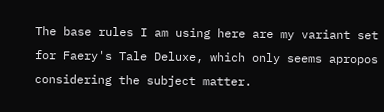The base rules I am using here are my variant set for Faery's Tale Deluxe, which only seems apropos considering the subject matter.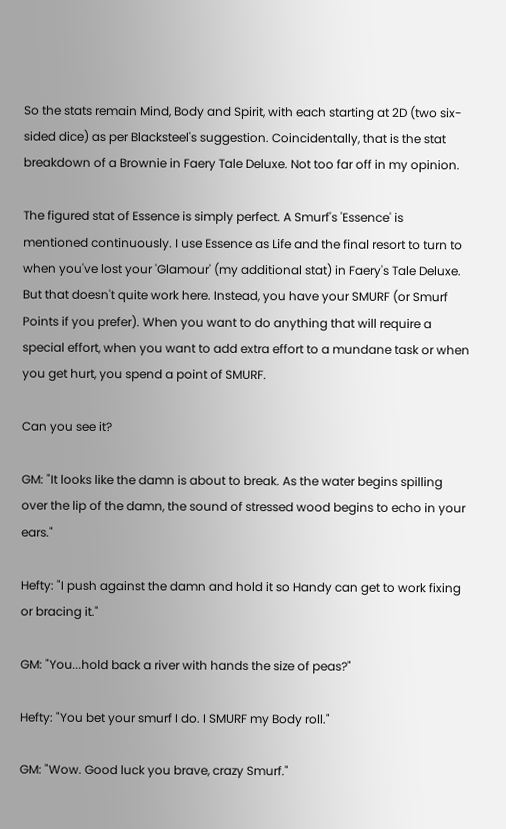So the stats remain Mind, Body and Spirit, with each starting at 2D (two six-sided dice) as per Blacksteel's suggestion. Coincidentally, that is the stat breakdown of a Brownie in Faery Tale Deluxe. Not too far off in my opinion.

The figured stat of Essence is simply perfect. A Smurf's 'Essence' is mentioned continuously. I use Essence as Life and the final resort to turn to when you've lost your 'Glamour' (my additional stat) in Faery's Tale Deluxe. But that doesn't quite work here. Instead, you have your SMURF (or Smurf Points if you prefer). When you want to do anything that will require a special effort, when you want to add extra effort to a mundane task or when you get hurt, you spend a point of SMURF.

Can you see it?

GM: "It looks like the damn is about to break. As the water begins spilling over the lip of the damn, the sound of stressed wood begins to echo in your ears."

Hefty: "I push against the damn and hold it so Handy can get to work fixing or bracing it."

GM: "You...hold back a river with hands the size of peas?"

Hefty: "You bet your smurf I do. I SMURF my Body roll."

GM: "Wow. Good luck you brave, crazy Smurf."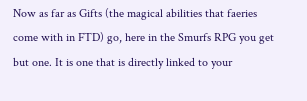Now as far as Gifts (the magical abilities that faeries come with in FTD) go, here in the Smurfs RPG you get but one. It is one that is directly linked to your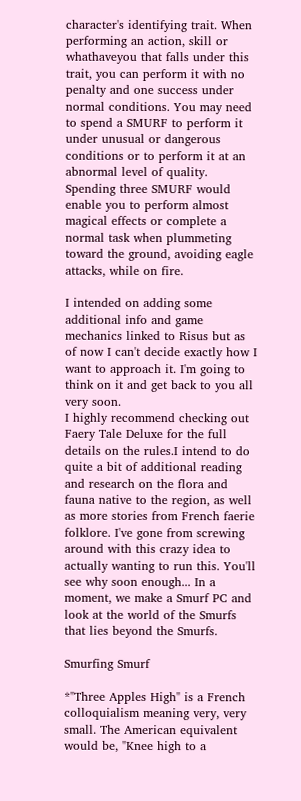character's identifying trait. When performing an action, skill or whathaveyou that falls under this trait, you can perform it with no penalty and one success under normal conditions. You may need to spend a SMURF to perform it under unusual or dangerous conditions or to perform it at an abnormal level of quality. Spending three SMURF would enable you to perform almost magical effects or complete a normal task when plummeting toward the ground, avoiding eagle attacks, while on fire.

I intended on adding some additional info and game mechanics linked to Risus but as of now I can't decide exactly how I want to approach it. I'm going to think on it and get back to you all very soon.
I highly recommend checking out Faery Tale Deluxe for the full details on the rules.I intend to do quite a bit of additional reading and research on the flora and fauna native to the region, as well as more stories from French faerie folklore. I've gone from screwing around with this crazy idea to actually wanting to run this. You'll see why soon enough... In a moment, we make a Smurf PC and look at the world of the Smurfs that lies beyond the Smurfs.

Smurfing Smurf

*"Three Apples High" is a French colloquialism meaning very, very small. The American equivalent would be, "Knee high to a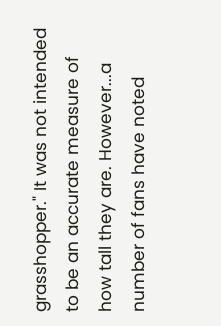grasshopper." It was not intended to be an accurate measure of how tall they are. However...a number of fans have noted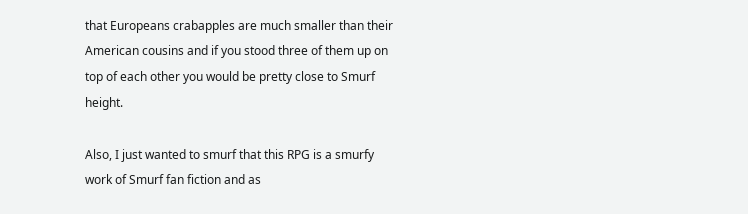that Europeans crabapples are much smaller than their American cousins and if you stood three of them up on top of each other you would be pretty close to Smurf height.

Also, I just wanted to smurf that this RPG is a smurfy work of Smurf fan fiction and as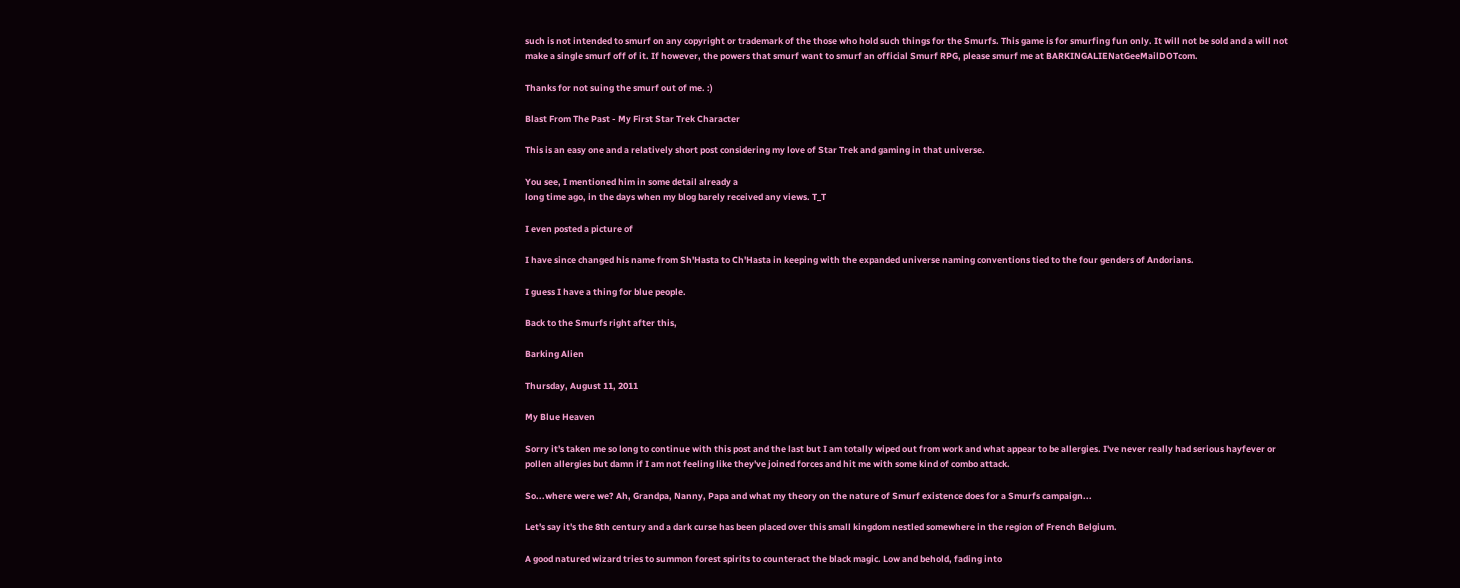such is not intended to smurf on any copyright or trademark of the those who hold such things for the Smurfs. This game is for smurfing fun only. It will not be sold and a will not make a single smurf off of it. If however, the powers that smurf want to smurf an official Smurf RPG, please smurf me at BARKINGALIENatGeeMailDOTcom.

Thanks for not suing the smurf out of me. :)

Blast From The Past - My First Star Trek Character

This is an easy one and a relatively short post considering my love of Star Trek and gaming in that universe.

You see, I mentioned him in some detail already a
long time ago, in the days when my blog barely received any views. T_T

I even posted a picture of

I have since changed his name from Sh'Hasta to Ch'Hasta in keeping with the expanded universe naming conventions tied to the four genders of Andorians.

I guess I have a thing for blue people.

Back to the Smurfs right after this,

Barking Alien

Thursday, August 11, 2011

My Blue Heaven

Sorry it's taken me so long to continue with this post and the last but I am totally wiped out from work and what appear to be allergies. I've never really had serious hayfever or pollen allergies but damn if I am not feeling like they've joined forces and hit me with some kind of combo attack.

So...where were we? Ah, Grandpa, Nanny, Papa and what my theory on the nature of Smurf existence does for a Smurfs campaign...

Let's say it's the 8th century and a dark curse has been placed over this small kingdom nestled somewhere in the region of French Belgium.

A good natured wizard tries to summon forest spirits to counteract the black magic. Low and behold, fading into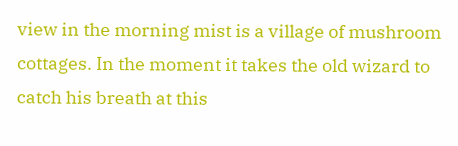view in the morning mist is a village of mushroom cottages. In the moment it takes the old wizard to catch his breath at this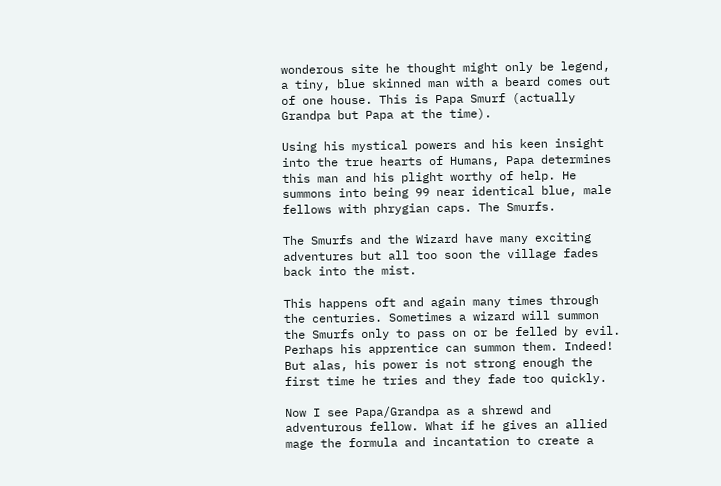wonderous site he thought might only be legend, a tiny, blue skinned man with a beard comes out of one house. This is Papa Smurf (actually Grandpa but Papa at the time).

Using his mystical powers and his keen insight into the true hearts of Humans, Papa determines this man and his plight worthy of help. He summons into being 99 near identical blue, male fellows with phrygian caps. The Smurfs.

The Smurfs and the Wizard have many exciting adventures but all too soon the village fades back into the mist.

This happens oft and again many times through the centuries. Sometimes a wizard will summon the Smurfs only to pass on or be felled by evil. Perhaps his apprentice can summon them. Indeed! But alas, his power is not strong enough the first time he tries and they fade too quickly.

Now I see Papa/Grandpa as a shrewd and adventurous fellow. What if he gives an allied mage the formula and incantation to create a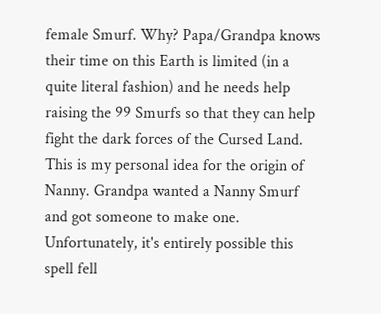female Smurf. Why? Papa/Grandpa knows their time on this Earth is limited (in a quite literal fashion) and he needs help raising the 99 Smurfs so that they can help fight the dark forces of the Cursed Land. This is my personal idea for the origin of Nanny. Grandpa wanted a Nanny Smurf and got someone to make one. Unfortunately, it's entirely possible this spell fell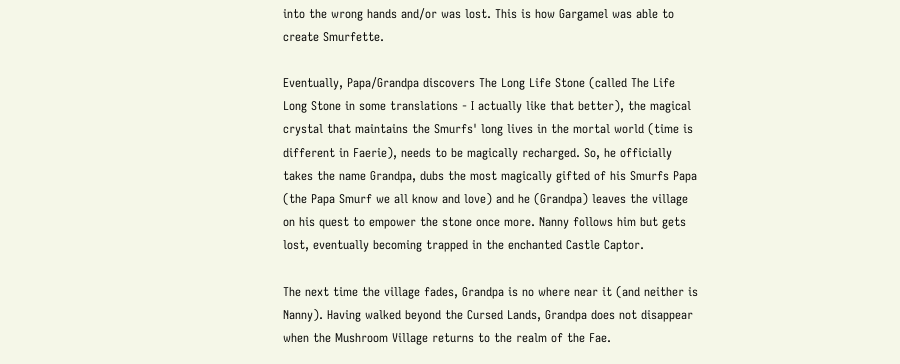into the wrong hands and/or was lost. This is how Gargamel was able to create Smurfette.

Eventually, Papa/Grandpa discovers The Long Life Stone (called The Life Long Stone in some translations - I actually like that better), the magical crystal that maintains the Smurfs' long lives in the mortal world (time is different in Faerie), needs to be magically recharged. So, he officially takes the name Grandpa, dubs the most magically gifted of his Smurfs Papa (the Papa Smurf we all know and love) and he (Grandpa) leaves the village on his quest to empower the stone once more. Nanny follows him but gets lost, eventually becoming trapped in the enchanted Castle Captor.

The next time the village fades, Grandpa is no where near it (and neither is Nanny). Having walked beyond the Cursed Lands, Grandpa does not disappear when the Mushroom Village returns to the realm of the Fae.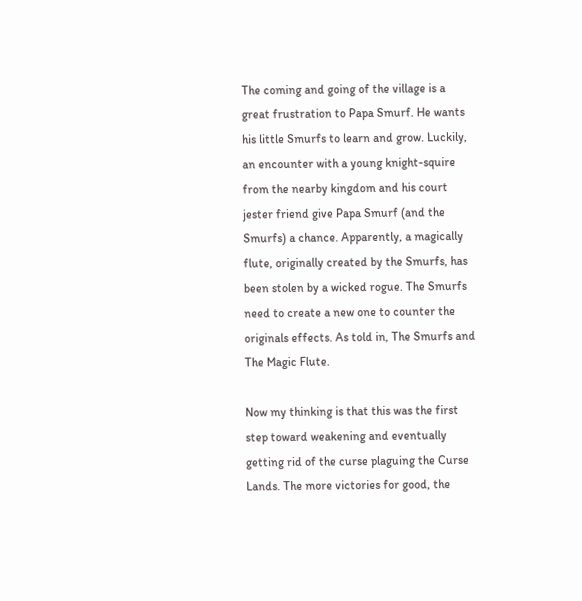The coming and going of the village is a great frustration to Papa Smurf. He wants his little Smurfs to learn and grow. Luckily, an encounter with a young knight-squire from the nearby kingdom and his court jester friend give Papa Smurf (and the Smurfs) a chance. Apparently, a magically flute, originally created by the Smurfs, has been stolen by a wicked rogue. The Smurfs need to create a new one to counter the originals effects. As told in, The Smurfs and The Magic Flute.

Now my thinking is that this was the first step toward weakening and eventually getting rid of the curse plaguing the Curse Lands. The more victories for good, the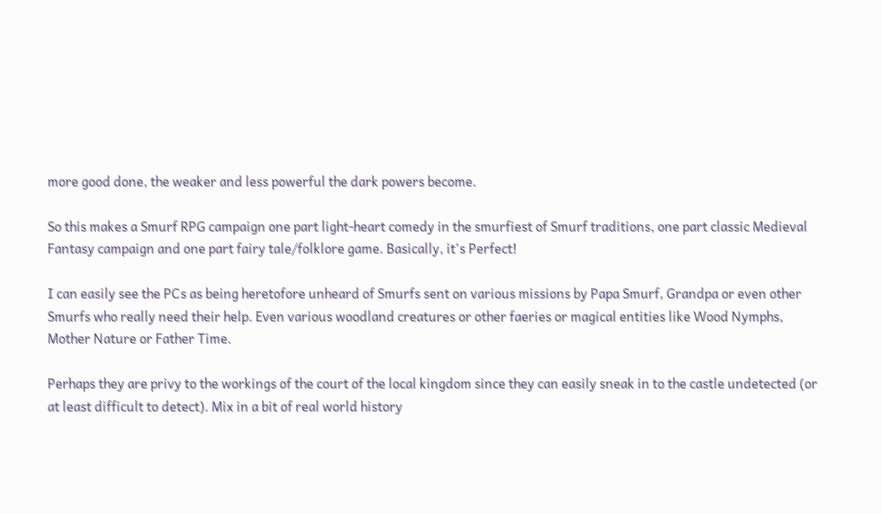more good done, the weaker and less powerful the dark powers become.

So this makes a Smurf RPG campaign one part light-heart comedy in the smurfiest of Smurf traditions, one part classic Medieval Fantasy campaign and one part fairy tale/folklore game. Basically, it's Perfect!

I can easily see the PCs as being heretofore unheard of Smurfs sent on various missions by Papa Smurf, Grandpa or even other Smurfs who really need their help. Even various woodland creatures or other faeries or magical entities like Wood Nymphs, Mother Nature or Father Time.

Perhaps they are privy to the workings of the court of the local kingdom since they can easily sneak in to the castle undetected (or at least difficult to detect). Mix in a bit of real world history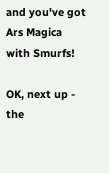and you've got Ars Magica with Smurfs!

OK, next up - the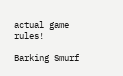actual game rules!

Barking Smurf